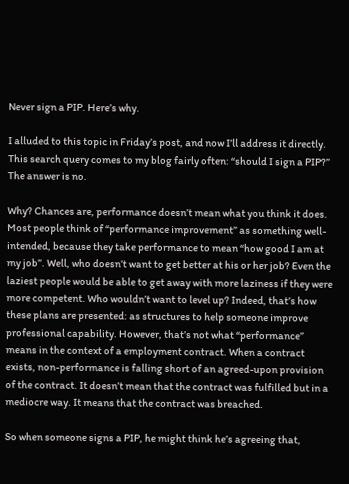Never sign a PIP. Here’s why.

I alluded to this topic in Friday’s post, and now I’ll address it directly. This search query comes to my blog fairly often: “should I sign a PIP?” The answer is no.

Why? Chances are, performance doesn’t mean what you think it does. Most people think of “performance improvement” as something well-intended, because they take performance to mean “how good I am at my job”. Well, who doesn’t want to get better at his or her job? Even the laziest people would be able to get away with more laziness if they were more competent. Who wouldn’t want to level up? Indeed, that’s how these plans are presented: as structures to help someone improve professional capability. However, that’s not what “performance” means in the context of a employment contract. When a contract exists, non-performance is falling short of an agreed-upon provision of the contract. It doesn’t mean that the contract was fulfilled but in a mediocre way. It means that the contract was breached.

So when someone signs a PIP, he might think he’s agreeing that,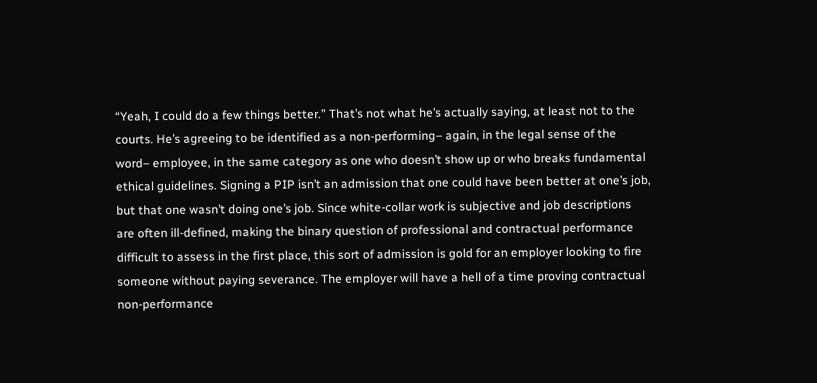“Yeah, I could do a few things better.” That’s not what he’s actually saying, at least not to the courts. He’s agreeing to be identified as a non-performing– again, in the legal sense of the word– employee, in the same category as one who doesn’t show up or who breaks fundamental ethical guidelines. Signing a PIP isn’t an admission that one could have been better at one’s job, but that one wasn’t doing one’s job. Since white-collar work is subjective and job descriptions are often ill-defined, making the binary question of professional and contractual performance difficult to assess in the first place, this sort of admission is gold for an employer looking to fire someone without paying severance. The employer will have a hell of a time proving contractual non-performance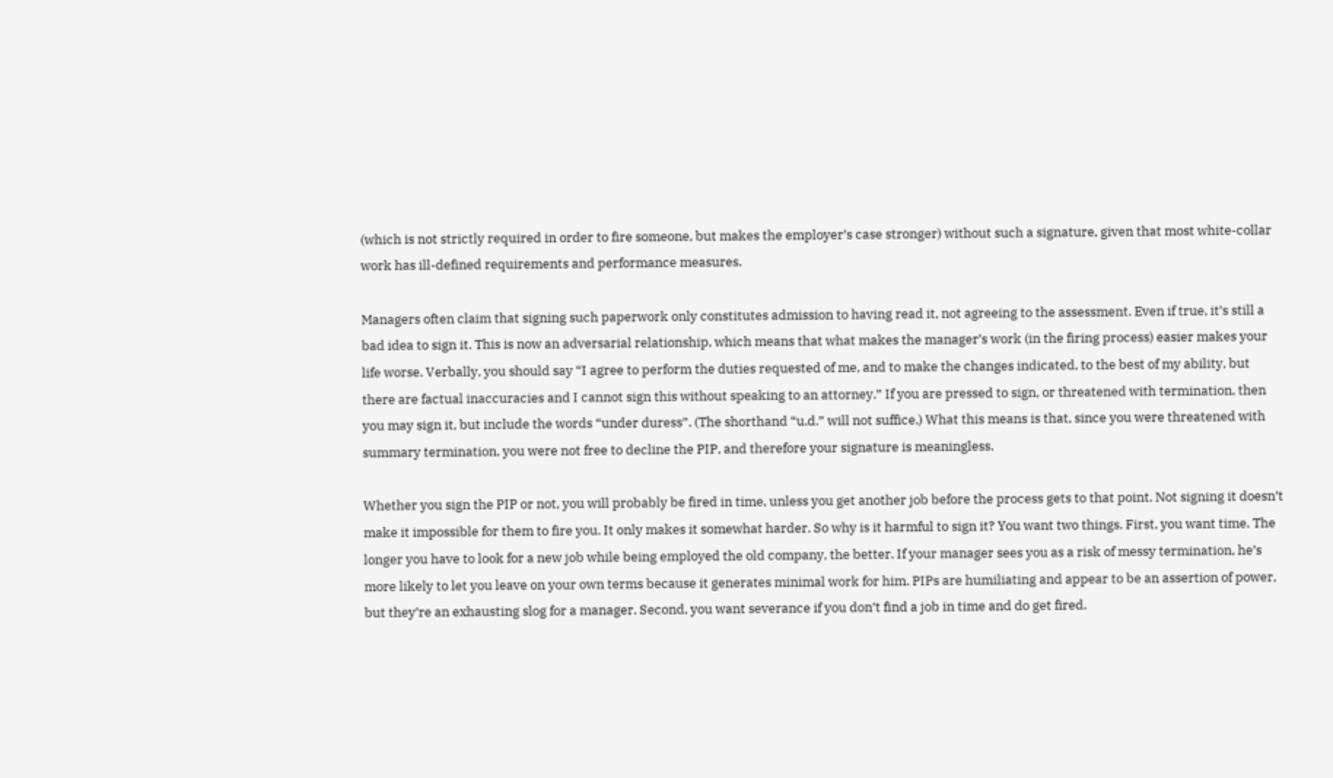(which is not strictly required in order to fire someone, but makes the employer’s case stronger) without such a signature, given that most white-collar work has ill-defined requirements and performance measures.

Managers often claim that signing such paperwork only constitutes admission to having read it, not agreeing to the assessment. Even if true, it’s still a bad idea to sign it. This is now an adversarial relationship, which means that what makes the manager’s work (in the firing process) easier makes your life worse. Verbally, you should say “I agree to perform the duties requested of me, and to make the changes indicated, to the best of my ability, but there are factual inaccuracies and I cannot sign this without speaking to an attorney.” If you are pressed to sign, or threatened with termination, then you may sign it, but include the words “under duress”. (The shorthand “u.d.” will not suffice.) What this means is that, since you were threatened with summary termination, you were not free to decline the PIP, and therefore your signature is meaningless.

Whether you sign the PIP or not, you will probably be fired in time, unless you get another job before the process gets to that point. Not signing it doesn’t make it impossible for them to fire you. It only makes it somewhat harder. So why is it harmful to sign it? You want two things. First, you want time. The longer you have to look for a new job while being employed the old company, the better. If your manager sees you as a risk of messy termination, he’s more likely to let you leave on your own terms because it generates minimal work for him. PIPs are humiliating and appear to be an assertion of power, but they’re an exhausting slog for a manager. Second, you want severance if you don’t find a job in time and do get fired.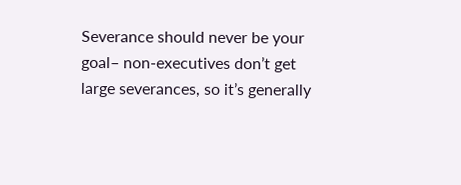Severance should never be your goal– non-executives don’t get large severances, so it’s generally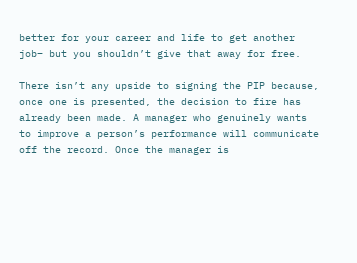better for your career and life to get another job– but you shouldn’t give that away for free.

There isn’t any upside to signing the PIP because, once one is presented, the decision to fire has already been made. A manager who genuinely wants to improve a person’s performance will communicate off the record. Once the manager is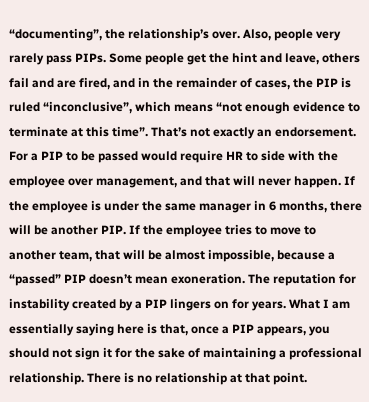“documenting”, the relationship’s over. Also, people very rarely pass PIPs. Some people get the hint and leave, others fail and are fired, and in the remainder of cases, the PIP is ruled “inconclusive”, which means “not enough evidence to terminate at this time”. That’s not exactly an endorsement. For a PIP to be passed would require HR to side with the employee over management, and that will never happen. If the employee is under the same manager in 6 months, there will be another PIP. If the employee tries to move to another team, that will be almost impossible, because a “passed” PIP doesn’t mean exoneration. The reputation for instability created by a PIP lingers on for years. What I am essentially saying here is that, once a PIP appears, you should not sign it for the sake of maintaining a professional relationship. There is no relationship at that point.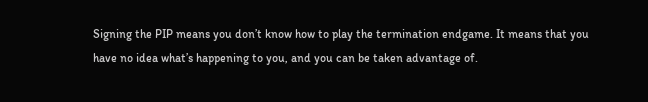Signing the PIP means you don’t know how to play the termination endgame. It means that you have no idea what’s happening to you, and you can be taken advantage of.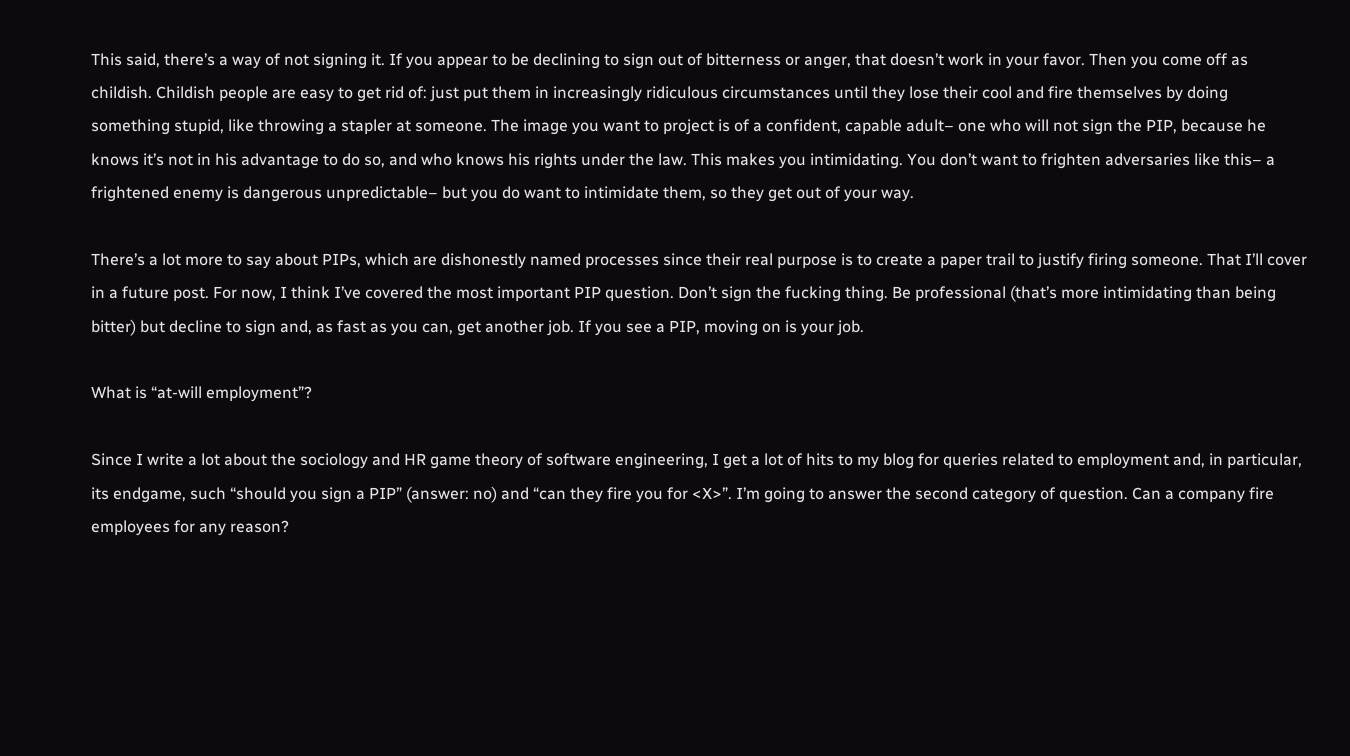This said, there’s a way of not signing it. If you appear to be declining to sign out of bitterness or anger, that doesn’t work in your favor. Then you come off as childish. Childish people are easy to get rid of: just put them in increasingly ridiculous circumstances until they lose their cool and fire themselves by doing something stupid, like throwing a stapler at someone. The image you want to project is of a confident, capable adult– one who will not sign the PIP, because he knows it’s not in his advantage to do so, and who knows his rights under the law. This makes you intimidating. You don’t want to frighten adversaries like this– a frightened enemy is dangerous unpredictable– but you do want to intimidate them, so they get out of your way.

There’s a lot more to say about PIPs, which are dishonestly named processes since their real purpose is to create a paper trail to justify firing someone. That I’ll cover in a future post. For now, I think I’ve covered the most important PIP question. Don’t sign the fucking thing. Be professional (that’s more intimidating than being bitter) but decline to sign and, as fast as you can, get another job. If you see a PIP, moving on is your job.

What is “at-will employment”?

Since I write a lot about the sociology and HR game theory of software engineering, I get a lot of hits to my blog for queries related to employment and, in particular, its endgame, such “should you sign a PIP” (answer: no) and “can they fire you for <X>”. I’m going to answer the second category of question. Can a company fire employees for any reason?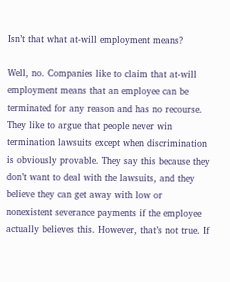Isn’t that what at-will employment means?

Well, no. Companies like to claim that at-will employment means that an employee can be terminated for any reason and has no recourse. They like to argue that people never win termination lawsuits except when discrimination is obviously provable. They say this because they don’t want to deal with the lawsuits, and they believe they can get away with low or nonexistent severance payments if the employee actually believes this. However, that’s not true. If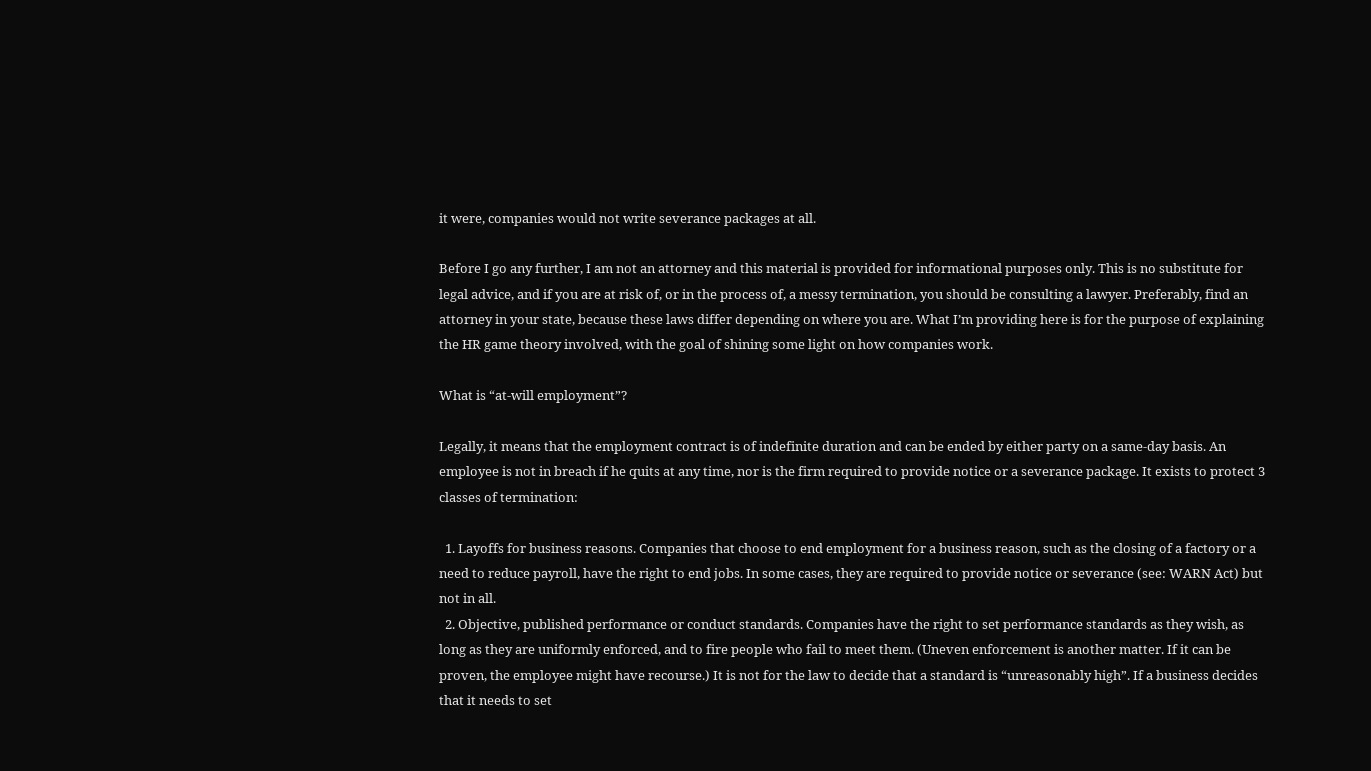it were, companies would not write severance packages at all.

Before I go any further, I am not an attorney and this material is provided for informational purposes only. This is no substitute for legal advice, and if you are at risk of, or in the process of, a messy termination, you should be consulting a lawyer. Preferably, find an attorney in your state, because these laws differ depending on where you are. What I’m providing here is for the purpose of explaining the HR game theory involved, with the goal of shining some light on how companies work.

What is “at-will employment”?

Legally, it means that the employment contract is of indefinite duration and can be ended by either party on a same-day basis. An employee is not in breach if he quits at any time, nor is the firm required to provide notice or a severance package. It exists to protect 3 classes of termination:

  1. Layoffs for business reasons. Companies that choose to end employment for a business reason, such as the closing of a factory or a need to reduce payroll, have the right to end jobs. In some cases, they are required to provide notice or severance (see: WARN Act) but not in all.
  2. Objective, published performance or conduct standards. Companies have the right to set performance standards as they wish, as long as they are uniformly enforced, and to fire people who fail to meet them. (Uneven enforcement is another matter. If it can be proven, the employee might have recourse.) It is not for the law to decide that a standard is “unreasonably high”. If a business decides that it needs to set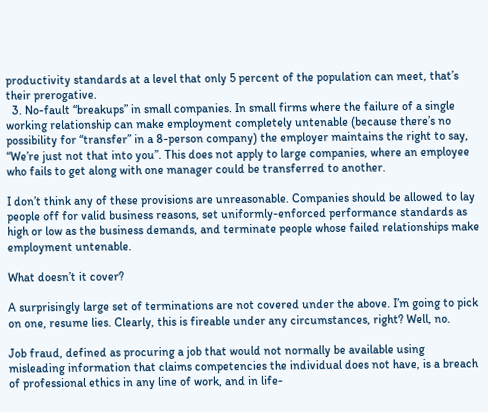productivity standards at a level that only 5 percent of the population can meet, that’s their prerogative.
  3. No-fault “breakups” in small companies. In small firms where the failure of a single working relationship can make employment completely untenable (because there’s no possibility for “transfer” in a 8-person company) the employer maintains the right to say, “We’re just not that into you”. This does not apply to large companies, where an employee who fails to get along with one manager could be transferred to another.

I don’t think any of these provisions are unreasonable. Companies should be allowed to lay people off for valid business reasons, set uniformly-enforced performance standards as high or low as the business demands, and terminate people whose failed relationships make employment untenable.

What doesn’t it cover?

A surprisingly large set of terminations are not covered under the above. I’m going to pick on one, resume lies. Clearly, this is fireable under any circumstances, right? Well, no.

Job fraud, defined as procuring a job that would not normally be available using misleading information that claims competencies the individual does not have, is a breach of professional ethics in any line of work, and in life-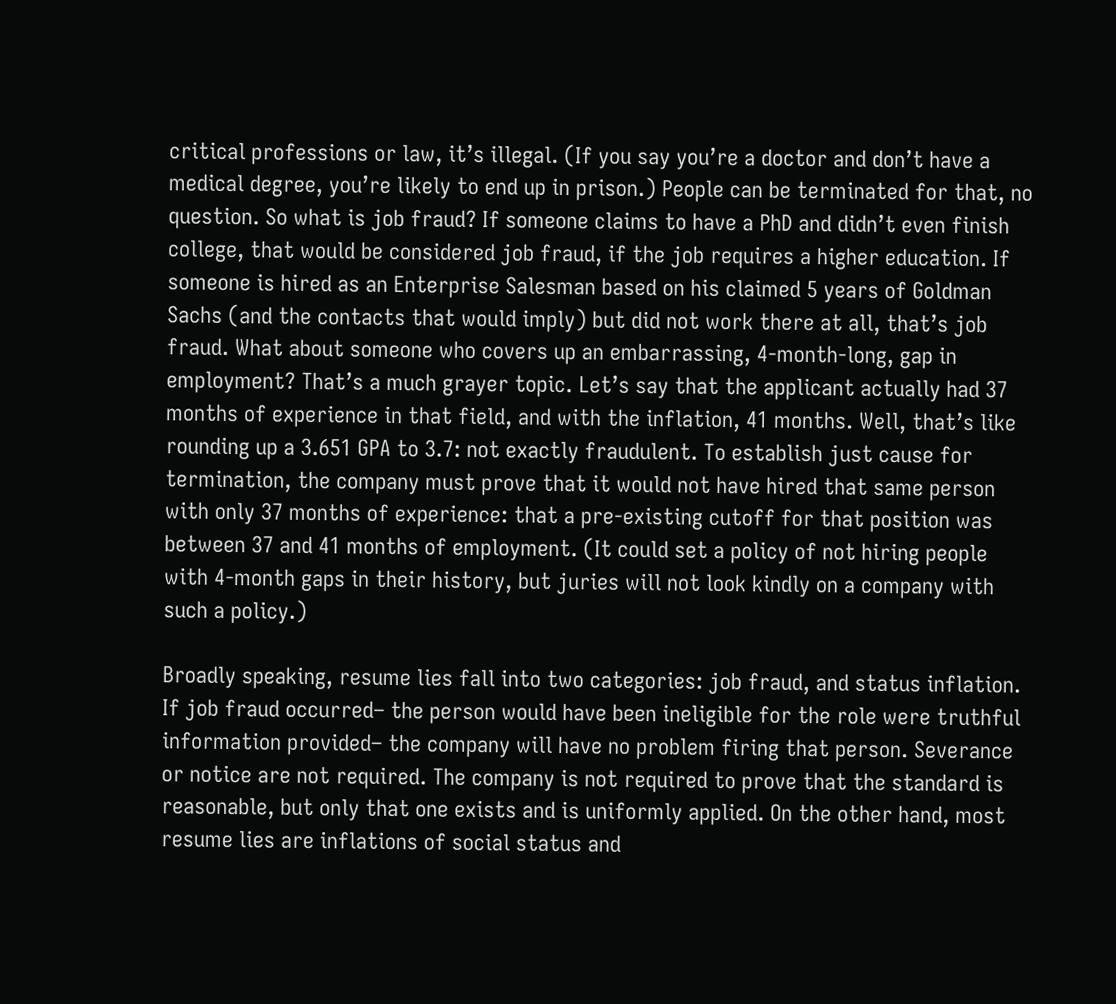critical professions or law, it’s illegal. (If you say you’re a doctor and don’t have a medical degree, you’re likely to end up in prison.) People can be terminated for that, no question. So what is job fraud? If someone claims to have a PhD and didn’t even finish college, that would be considered job fraud, if the job requires a higher education. If someone is hired as an Enterprise Salesman based on his claimed 5 years of Goldman Sachs (and the contacts that would imply) but did not work there at all, that’s job fraud. What about someone who covers up an embarrassing, 4-month-long, gap in employment? That’s a much grayer topic. Let’s say that the applicant actually had 37 months of experience in that field, and with the inflation, 41 months. Well, that’s like rounding up a 3.651 GPA to 3.7: not exactly fraudulent. To establish just cause for termination, the company must prove that it would not have hired that same person with only 37 months of experience: that a pre-existing cutoff for that position was between 37 and 41 months of employment. (It could set a policy of not hiring people with 4-month gaps in their history, but juries will not look kindly on a company with such a policy.)

Broadly speaking, resume lies fall into two categories: job fraud, and status inflation. If job fraud occurred– the person would have been ineligible for the role were truthful information provided– the company will have no problem firing that person. Severance or notice are not required. The company is not required to prove that the standard is reasonable, but only that one exists and is uniformly applied. On the other hand, most resume lies are inflations of social status and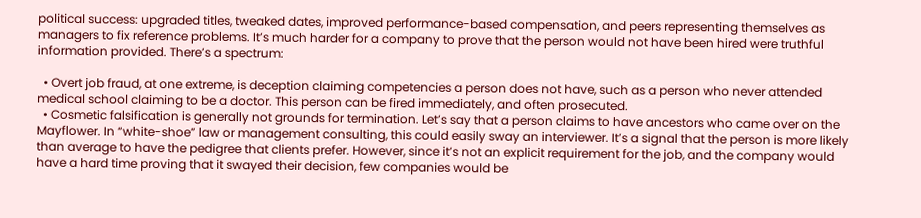political success: upgraded titles, tweaked dates, improved performance-based compensation, and peers representing themselves as managers to fix reference problems. It’s much harder for a company to prove that the person would not have been hired were truthful information provided. There’s a spectrum:

  • Overt job fraud, at one extreme, is deception claiming competencies a person does not have, such as a person who never attended medical school claiming to be a doctor. This person can be fired immediately, and often prosecuted.
  • Cosmetic falsification is generally not grounds for termination. Let’s say that a person claims to have ancestors who came over on the Mayflower. In “white-shoe” law or management consulting, this could easily sway an interviewer. It’s a signal that the person is more likely than average to have the pedigree that clients prefer. However, since it’s not an explicit requirement for the job, and the company would have a hard time proving that it swayed their decision, few companies would be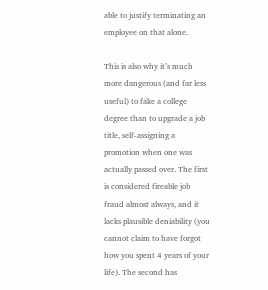able to justify terminating an employee on that alone.

This is also why it’s much more dangerous (and far less useful) to fake a college degree than to upgrade a job title, self-assigning a promotion when one was actually passed over. The first is considered fireable job fraud almost always, and it lacks plausible deniability (you cannot claim to have forgot how you spent 4 years of your life). The second has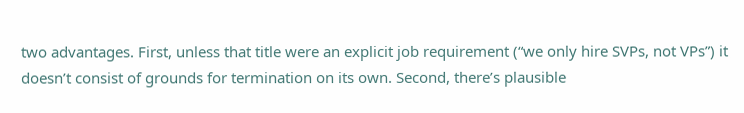two advantages. First, unless that title were an explicit job requirement (“we only hire SVPs, not VPs”) it doesn’t consist of grounds for termination on its own. Second, there’s plausible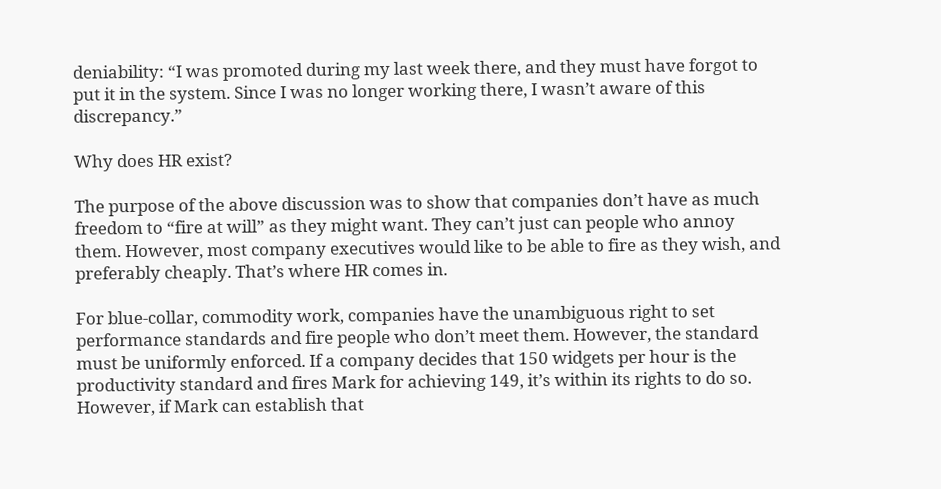deniability: “I was promoted during my last week there, and they must have forgot to put it in the system. Since I was no longer working there, I wasn’t aware of this discrepancy.”

Why does HR exist?

The purpose of the above discussion was to show that companies don’t have as much freedom to “fire at will” as they might want. They can’t just can people who annoy them. However, most company executives would like to be able to fire as they wish, and preferably cheaply. That’s where HR comes in.

For blue-collar, commodity work, companies have the unambiguous right to set performance standards and fire people who don’t meet them. However, the standard must be uniformly enforced. If a company decides that 150 widgets per hour is the productivity standard and fires Mark for achieving 149, it’s within its rights to do so. However, if Mark can establish that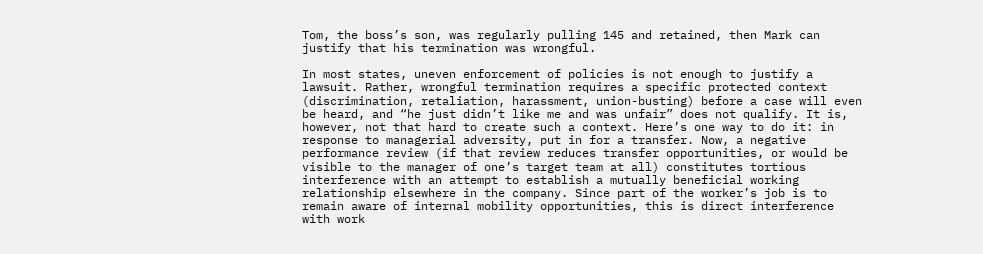Tom, the boss’s son, was regularly pulling 145 and retained, then Mark can justify that his termination was wrongful.

In most states, uneven enforcement of policies is not enough to justify a lawsuit. Rather, wrongful termination requires a specific protected context (discrimination, retaliation, harassment, union-busting) before a case will even be heard, and “he just didn’t like me and was unfair” does not qualify. It is, however, not that hard to create such a context. Here’s one way to do it: in response to managerial adversity, put in for a transfer. Now, a negative performance review (if that review reduces transfer opportunities, or would be visible to the manager of one’s target team at all) constitutes tortious interference with an attempt to establish a mutually beneficial working relationship elsewhere in the company. Since part of the worker’s job is to remain aware of internal mobility opportunities, this is direct interference with work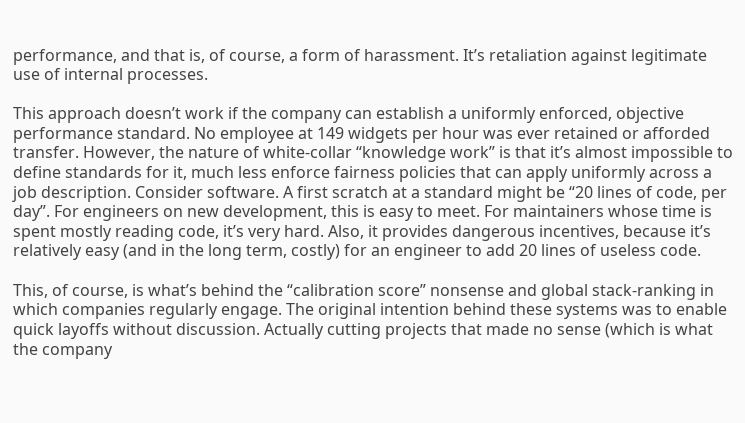performance, and that is, of course, a form of harassment. It’s retaliation against legitimate use of internal processes.

This approach doesn’t work if the company can establish a uniformly enforced, objective performance standard. No employee at 149 widgets per hour was ever retained or afforded transfer. However, the nature of white-collar “knowledge work” is that it’s almost impossible to define standards for it, much less enforce fairness policies that can apply uniformly across a job description. Consider software. A first scratch at a standard might be “20 lines of code, per day”. For engineers on new development, this is easy to meet. For maintainers whose time is spent mostly reading code, it’s very hard. Also, it provides dangerous incentives, because it’s relatively easy (and in the long term, costly) for an engineer to add 20 lines of useless code.

This, of course, is what’s behind the “calibration score” nonsense and global stack-ranking in which companies regularly engage. The original intention behind these systems was to enable quick layoffs without discussion. Actually cutting projects that made no sense (which is what the company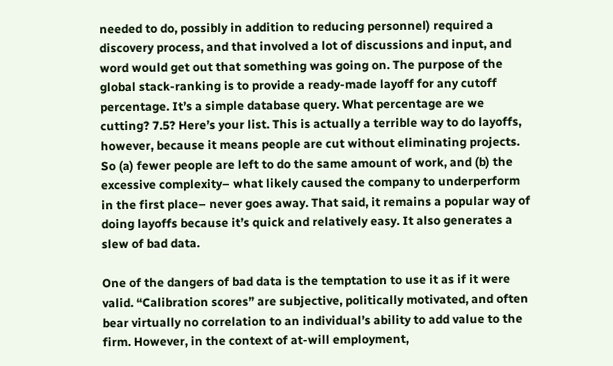needed to do, possibly in addition to reducing personnel) required a discovery process, and that involved a lot of discussions and input, and word would get out that something was going on. The purpose of the global stack-ranking is to provide a ready-made layoff for any cutoff percentage. It’s a simple database query. What percentage are we cutting? 7.5? Here’s your list. This is actually a terrible way to do layoffs, however, because it means people are cut without eliminating projects. So (a) fewer people are left to do the same amount of work, and (b) the excessive complexity– what likely caused the company to underperform in the first place– never goes away. That said, it remains a popular way of doing layoffs because it’s quick and relatively easy. It also generates a slew of bad data.

One of the dangers of bad data is the temptation to use it as if it were valid. “Calibration scores” are subjective, politically motivated, and often bear virtually no correlation to an individual’s ability to add value to the firm. However, in the context of at-will employment,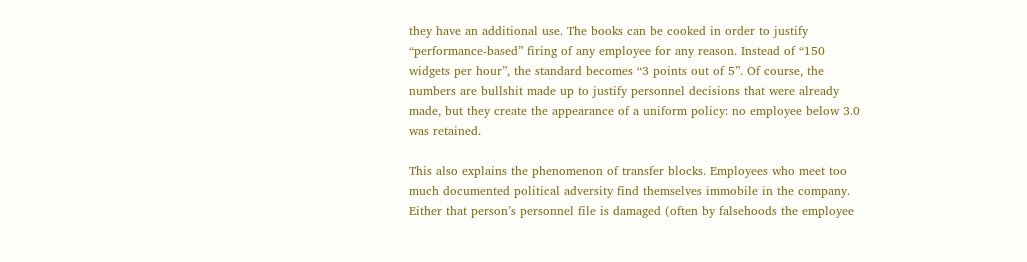they have an additional use. The books can be cooked in order to justify “performance-based” firing of any employee for any reason. Instead of “150 widgets per hour”, the standard becomes “3 points out of 5”. Of course, the numbers are bullshit made up to justify personnel decisions that were already made, but they create the appearance of a uniform policy: no employee below 3.0 was retained.

This also explains the phenomenon of transfer blocks. Employees who meet too much documented political adversity find themselves immobile in the company. Either that person’s personnel file is damaged (often by falsehoods the employee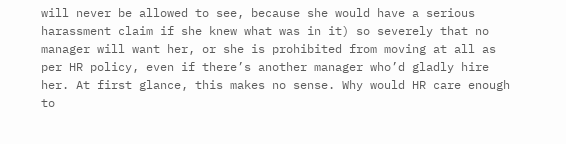will never be allowed to see, because she would have a serious harassment claim if she knew what was in it) so severely that no manager will want her, or she is prohibited from moving at all as per HR policy, even if there’s another manager who’d gladly hire her. At first glance, this makes no sense. Why would HR care enough to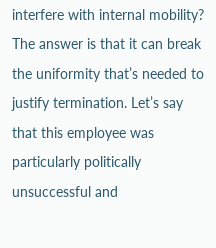interfere with internal mobility? The answer is that it can break the uniformity that’s needed to justify termination. Let’s say that this employee was particularly politically unsuccessful and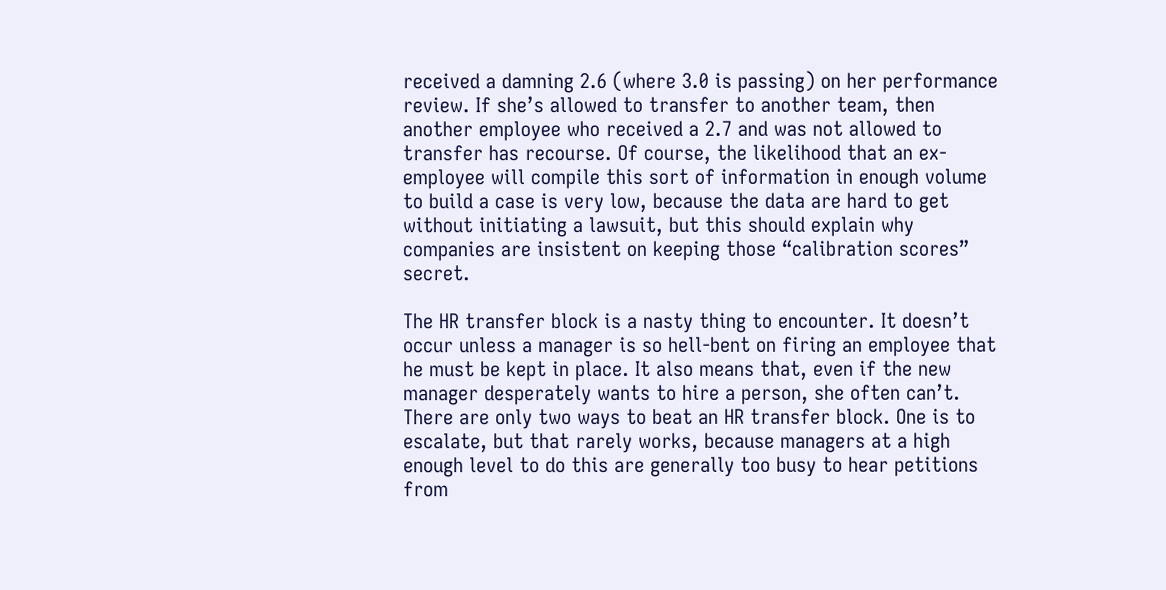received a damning 2.6 (where 3.0 is passing) on her performance review. If she’s allowed to transfer to another team, then another employee who received a 2.7 and was not allowed to transfer has recourse. Of course, the likelihood that an ex-employee will compile this sort of information in enough volume to build a case is very low, because the data are hard to get without initiating a lawsuit, but this should explain why companies are insistent on keeping those “calibration scores” secret.

The HR transfer block is a nasty thing to encounter. It doesn’t occur unless a manager is so hell-bent on firing an employee that he must be kept in place. It also means that, even if the new manager desperately wants to hire a person, she often can’t. There are only two ways to beat an HR transfer block. One is to escalate, but that rarely works, because managers at a high enough level to do this are generally too busy to hear petitions from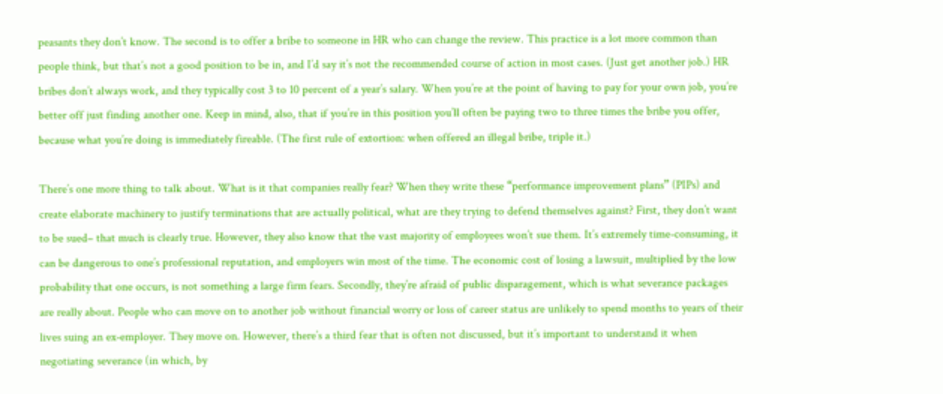peasants they don’t know. The second is to offer a bribe to someone in HR who can change the review. This practice is a lot more common than people think, but that’s not a good position to be in, and I’d say it’s not the recommended course of action in most cases. (Just get another job.) HR bribes don’t always work, and they typically cost 3 to 10 percent of a year’s salary. When you’re at the point of having to pay for your own job, you’re better off just finding another one. Keep in mind, also, that if you’re in this position you’ll often be paying two to three times the bribe you offer, because what you’re doing is immediately fireable. (The first rule of extortion: when offered an illegal bribe, triple it.)

There’s one more thing to talk about. What is it that companies really fear? When they write these “performance improvement plans” (PIPs) and create elaborate machinery to justify terminations that are actually political, what are they trying to defend themselves against? First, they don’t want to be sued– that much is clearly true. However, they also know that the vast majority of employees won’t sue them. It’s extremely time-consuming, it can be dangerous to one’s professional reputation, and employers win most of the time. The economic cost of losing a lawsuit, multiplied by the low probability that one occurs, is not something a large firm fears. Secondly, they’re afraid of public disparagement, which is what severance packages are really about. People who can move on to another job without financial worry or loss of career status are unlikely to spend months to years of their lives suing an ex-employer. They move on. However, there’s a third fear that is often not discussed, but it’s important to understand it when negotiating severance (in which, by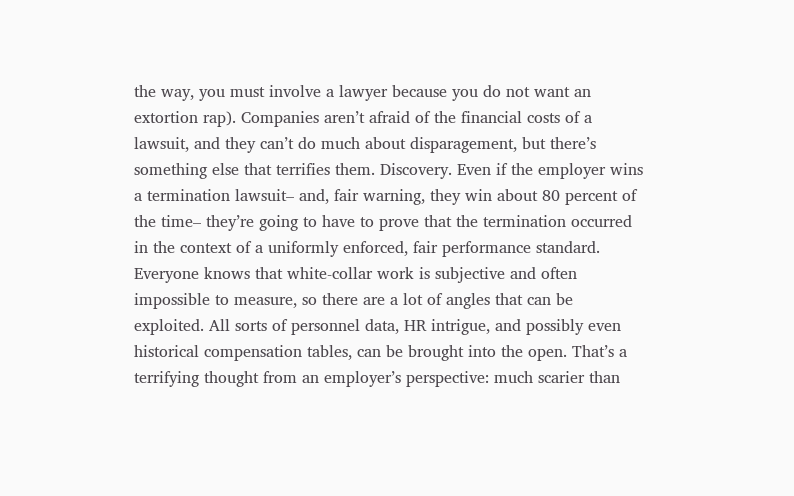the way, you must involve a lawyer because you do not want an extortion rap). Companies aren’t afraid of the financial costs of a lawsuit, and they can’t do much about disparagement, but there’s something else that terrifies them. Discovery. Even if the employer wins a termination lawsuit– and, fair warning, they win about 80 percent of the time– they’re going to have to prove that the termination occurred in the context of a uniformly enforced, fair performance standard. Everyone knows that white-collar work is subjective and often impossible to measure, so there are a lot of angles that can be exploited. All sorts of personnel data, HR intrigue, and possibly even historical compensation tables, can be brought into the open. That’s a terrifying thought from an employer’s perspective: much scarier than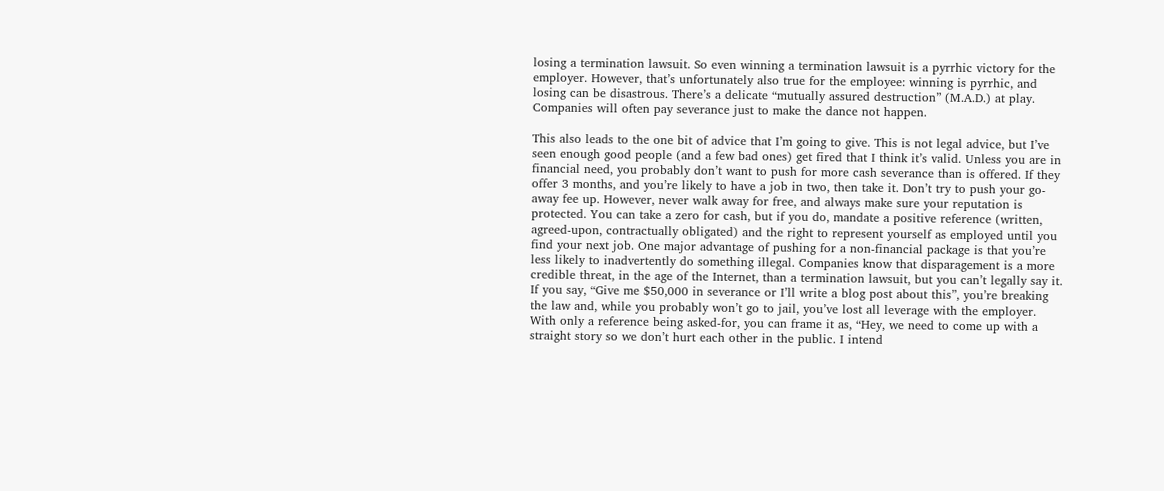losing a termination lawsuit. So even winning a termination lawsuit is a pyrrhic victory for the employer. However, that’s unfortunately also true for the employee: winning is pyrrhic, and losing can be disastrous. There’s a delicate “mutually assured destruction” (M.A.D.) at play. Companies will often pay severance just to make the dance not happen.

This also leads to the one bit of advice that I’m going to give. This is not legal advice, but I’ve seen enough good people (and a few bad ones) get fired that I think it’s valid. Unless you are in financial need, you probably don’t want to push for more cash severance than is offered. If they offer 3 months, and you’re likely to have a job in two, then take it. Don’t try to push your go-away fee up. However, never walk away for free, and always make sure your reputation is protected. You can take a zero for cash, but if you do, mandate a positive reference (written, agreed-upon, contractually obligated) and the right to represent yourself as employed until you find your next job. One major advantage of pushing for a non-financial package is that you’re less likely to inadvertently do something illegal. Companies know that disparagement is a more credible threat, in the age of the Internet, than a termination lawsuit, but you can’t legally say it. If you say, “Give me $50,000 in severance or I’ll write a blog post about this”, you’re breaking the law and, while you probably won’t go to jail, you’ve lost all leverage with the employer. With only a reference being asked-for, you can frame it as, “Hey, we need to come up with a straight story so we don’t hurt each other in the public. I intend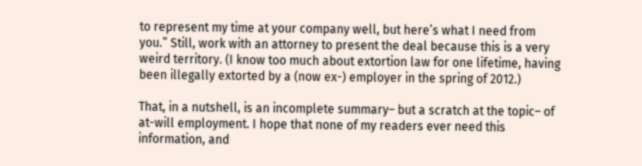to represent my time at your company well, but here’s what I need from you.” Still, work with an attorney to present the deal because this is a very weird territory. (I know too much about extortion law for one lifetime, having been illegally extorted by a (now ex-) employer in the spring of 2012.)

That, in a nutshell, is an incomplete summary– but a scratch at the topic– of at-will employment. I hope that none of my readers ever need this information, and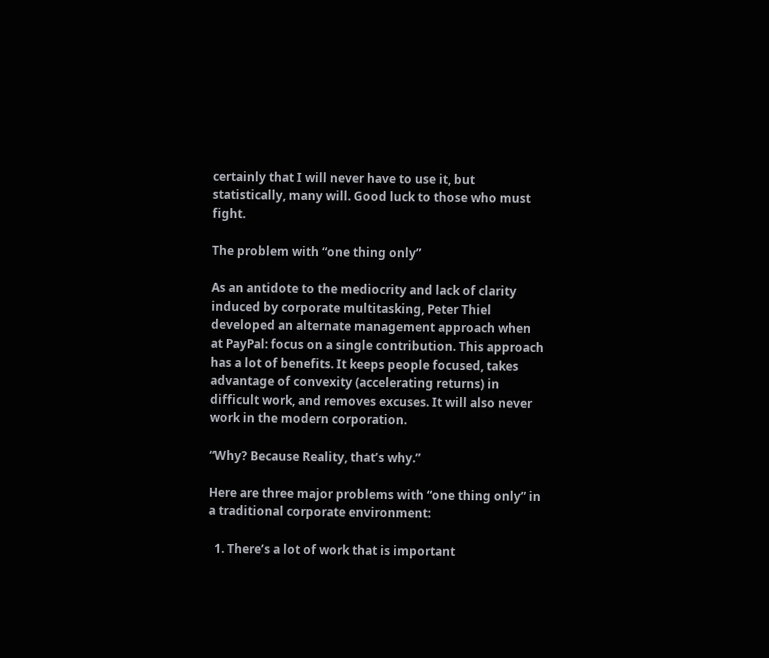certainly that I will never have to use it, but statistically, many will. Good luck to those who must fight.

The problem with “one thing only”

As an antidote to the mediocrity and lack of clarity induced by corporate multitasking, Peter Thiel developed an alternate management approach when at PayPal: focus on a single contribution. This approach has a lot of benefits. It keeps people focused, takes advantage of convexity (accelerating returns) in difficult work, and removes excuses. It will also never work in the modern corporation.

“Why? Because Reality, that’s why.”

Here are three major problems with “one thing only” in a traditional corporate environment:

  1. There’s a lot of work that is important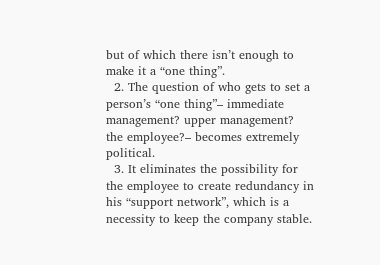but of which there isn’t enough to make it a “one thing”.
  2. The question of who gets to set a person’s “one thing”– immediate management? upper management? the employee?– becomes extremely political.
  3. It eliminates the possibility for the employee to create redundancy in his “support network”, which is a necessity to keep the company stable.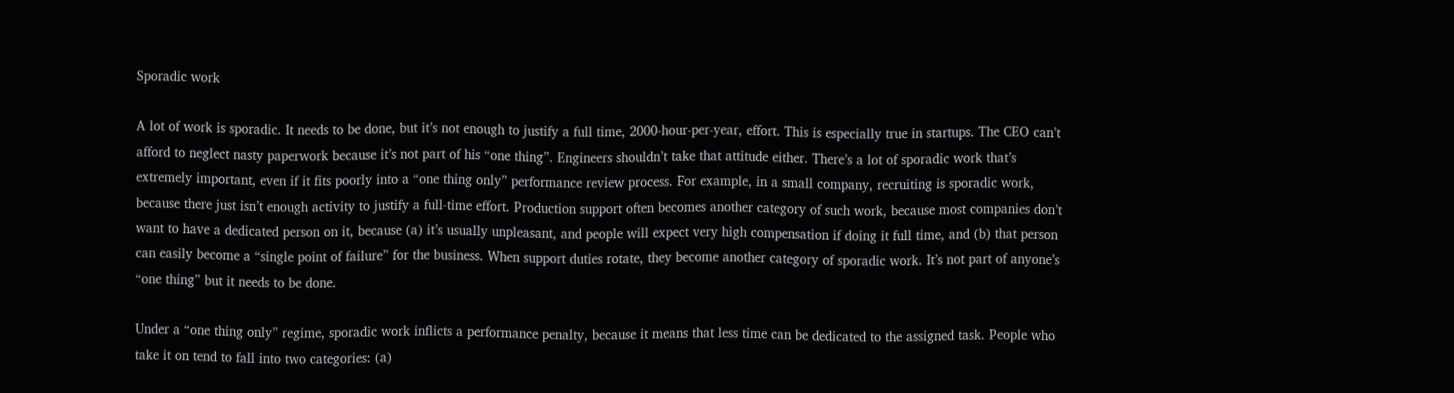Sporadic work

A lot of work is sporadic. It needs to be done, but it’s not enough to justify a full time, 2000-hour-per-year, effort. This is especially true in startups. The CEO can’t afford to neglect nasty paperwork because it’s not part of his “one thing”. Engineers shouldn’t take that attitude either. There’s a lot of sporadic work that’s extremely important, even if it fits poorly into a “one thing only” performance review process. For example, in a small company, recruiting is sporadic work, because there just isn’t enough activity to justify a full-time effort. Production support often becomes another category of such work, because most companies don’t want to have a dedicated person on it, because (a) it’s usually unpleasant, and people will expect very high compensation if doing it full time, and (b) that person can easily become a “single point of failure” for the business. When support duties rotate, they become another category of sporadic work. It’s not part of anyone’s “one thing” but it needs to be done.

Under a “one thing only” regime, sporadic work inflicts a performance penalty, because it means that less time can be dedicated to the assigned task. People who take it on tend to fall into two categories: (a)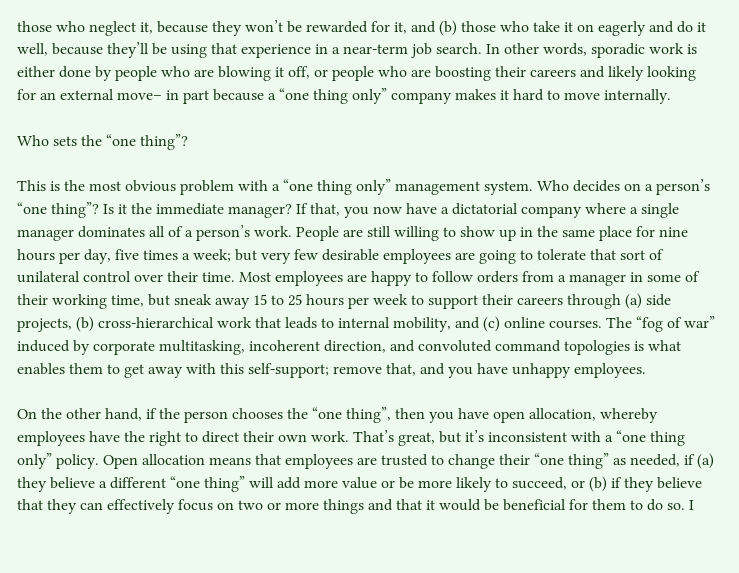those who neglect it, because they won’t be rewarded for it, and (b) those who take it on eagerly and do it well, because they’ll be using that experience in a near-term job search. In other words, sporadic work is either done by people who are blowing it off, or people who are boosting their careers and likely looking for an external move– in part because a “one thing only” company makes it hard to move internally.

Who sets the “one thing”?

This is the most obvious problem with a “one thing only” management system. Who decides on a person’s “one thing”? Is it the immediate manager? If that, you now have a dictatorial company where a single manager dominates all of a person’s work. People are still willing to show up in the same place for nine hours per day, five times a week; but very few desirable employees are going to tolerate that sort of unilateral control over their time. Most employees are happy to follow orders from a manager in some of their working time, but sneak away 15 to 25 hours per week to support their careers through (a) side projects, (b) cross-hierarchical work that leads to internal mobility, and (c) online courses. The “fog of war” induced by corporate multitasking, incoherent direction, and convoluted command topologies is what enables them to get away with this self-support; remove that, and you have unhappy employees.

On the other hand, if the person chooses the “one thing”, then you have open allocation, whereby employees have the right to direct their own work. That’s great, but it’s inconsistent with a “one thing only” policy. Open allocation means that employees are trusted to change their “one thing” as needed, if (a) they believe a different “one thing” will add more value or be more likely to succeed, or (b) if they believe that they can effectively focus on two or more things and that it would be beneficial for them to do so. I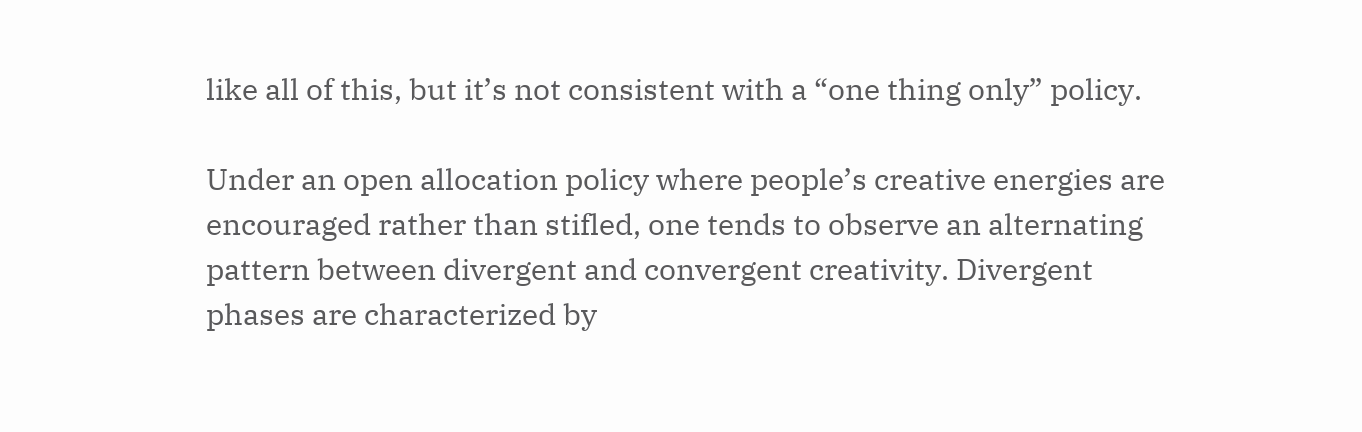like all of this, but it’s not consistent with a “one thing only” policy.

Under an open allocation policy where people’s creative energies are encouraged rather than stifled, one tends to observe an alternating pattern between divergent and convergent creativity. Divergent phases are characterized by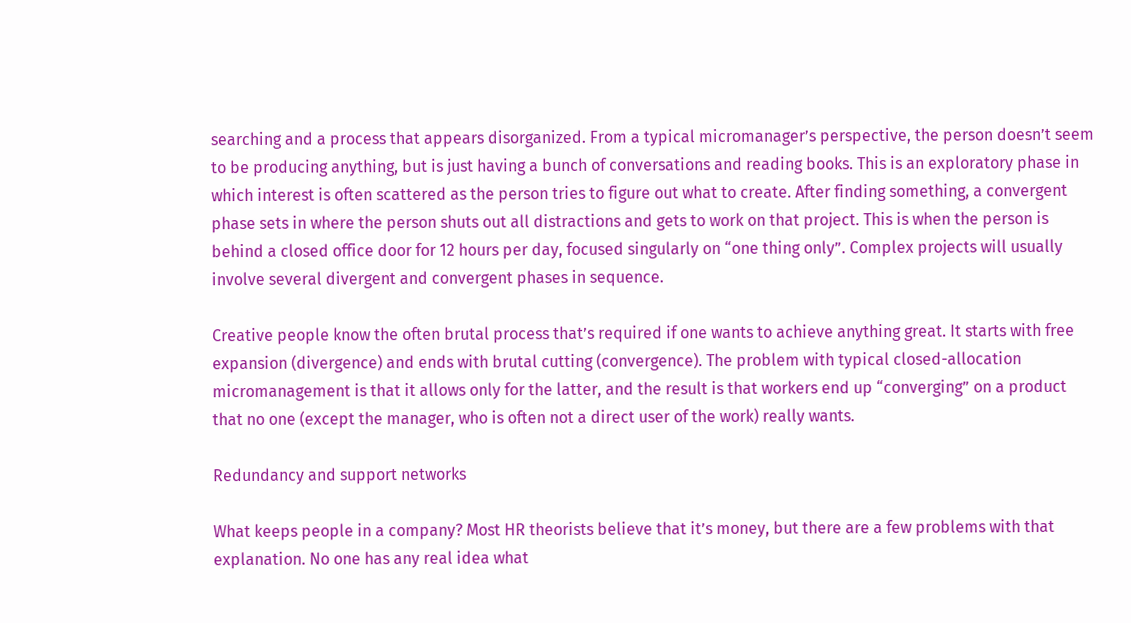searching and a process that appears disorganized. From a typical micromanager’s perspective, the person doesn’t seem to be producing anything, but is just having a bunch of conversations and reading books. This is an exploratory phase in which interest is often scattered as the person tries to figure out what to create. After finding something, a convergent phase sets in where the person shuts out all distractions and gets to work on that project. This is when the person is behind a closed office door for 12 hours per day, focused singularly on “one thing only”. Complex projects will usually involve several divergent and convergent phases in sequence.

Creative people know the often brutal process that’s required if one wants to achieve anything great. It starts with free expansion (divergence) and ends with brutal cutting (convergence). The problem with typical closed-allocation micromanagement is that it allows only for the latter, and the result is that workers end up “converging” on a product that no one (except the manager, who is often not a direct user of the work) really wants.

Redundancy and support networks

What keeps people in a company? Most HR theorists believe that it’s money, but there are a few problems with that explanation. No one has any real idea what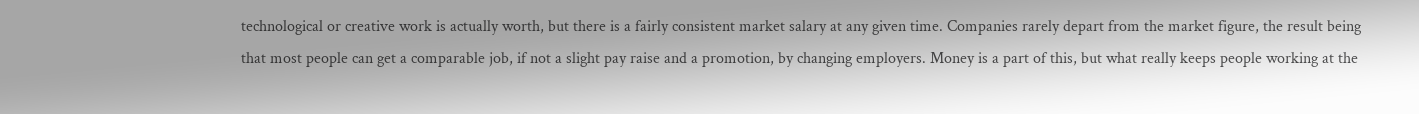technological or creative work is actually worth, but there is a fairly consistent market salary at any given time. Companies rarely depart from the market figure, the result being that most people can get a comparable job, if not a slight pay raise and a promotion, by changing employers. Money is a part of this, but what really keeps people working at the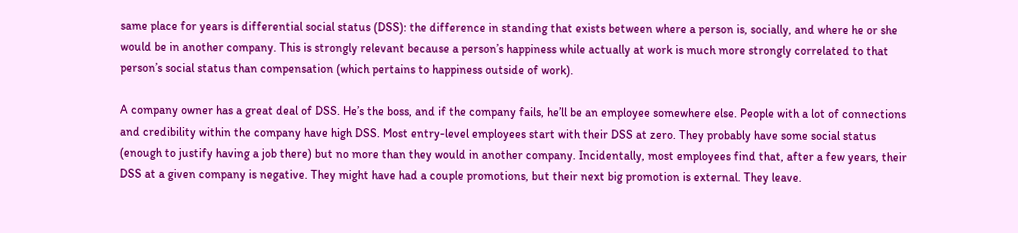same place for years is differential social status (DSS): the difference in standing that exists between where a person is, socially, and where he or she would be in another company. This is strongly relevant because a person’s happiness while actually at work is much more strongly correlated to that person’s social status than compensation (which pertains to happiness outside of work).

A company owner has a great deal of DSS. He’s the boss, and if the company fails, he’ll be an employee somewhere else. People with a lot of connections and credibility within the company have high DSS. Most entry-level employees start with their DSS at zero. They probably have some social status (enough to justify having a job there) but no more than they would in another company. Incidentally, most employees find that, after a few years, their DSS at a given company is negative. They might have had a couple promotions, but their next big promotion is external. They leave.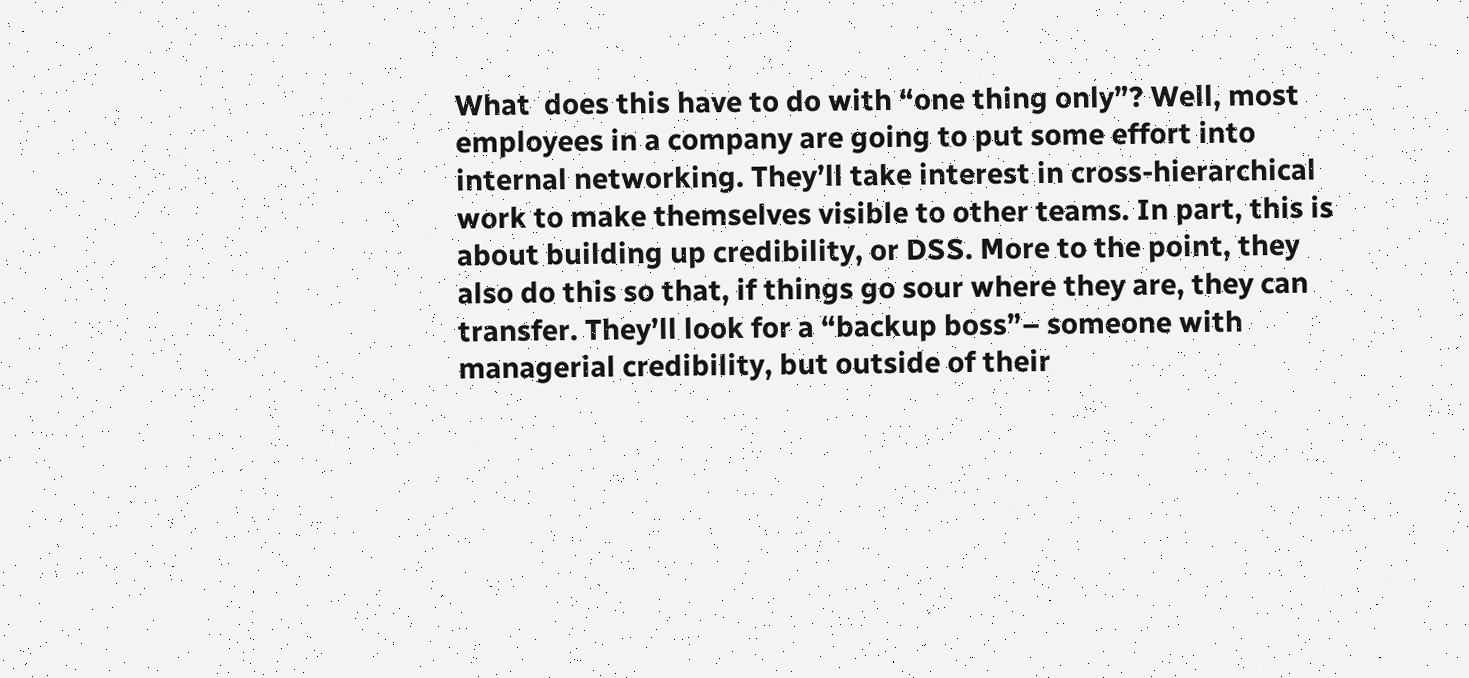What  does this have to do with “one thing only”? Well, most employees in a company are going to put some effort into internal networking. They’ll take interest in cross-hierarchical work to make themselves visible to other teams. In part, this is about building up credibility, or DSS. More to the point, they also do this so that, if things go sour where they are, they can transfer. They’ll look for a “backup boss”– someone with managerial credibility, but outside of their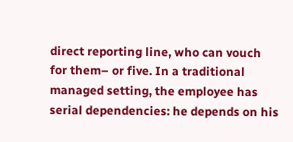direct reporting line, who can vouch for them– or five. In a traditional managed setting, the employee has serial dependencies: he depends on his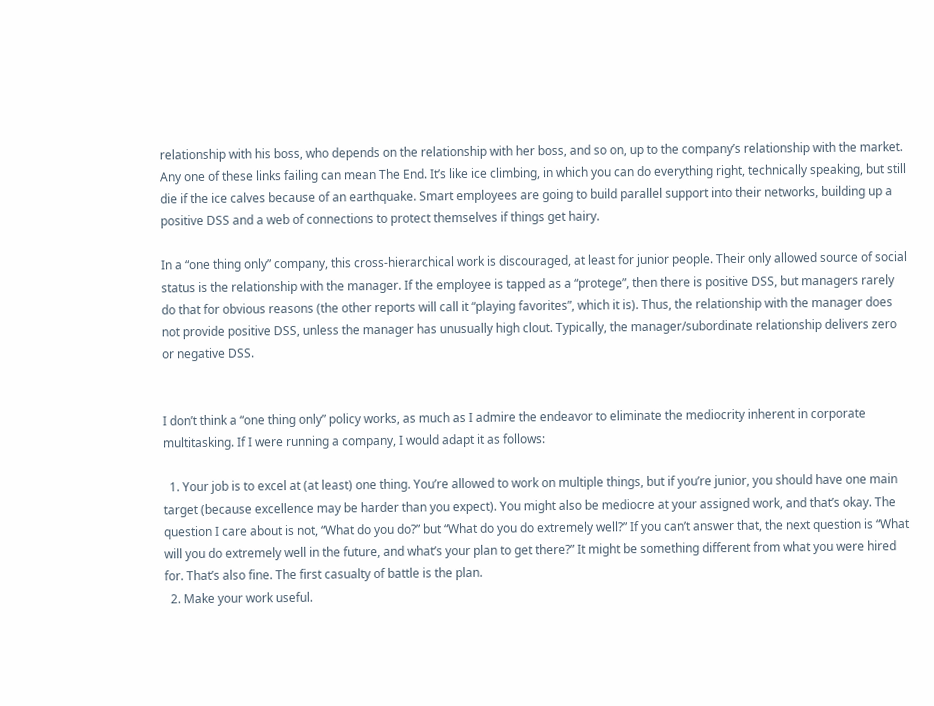relationship with his boss, who depends on the relationship with her boss, and so on, up to the company’s relationship with the market. Any one of these links failing can mean The End. It’s like ice climbing, in which you can do everything right, technically speaking, but still die if the ice calves because of an earthquake. Smart employees are going to build parallel support into their networks, building up a positive DSS and a web of connections to protect themselves if things get hairy.

In a “one thing only” company, this cross-hierarchical work is discouraged, at least for junior people. Their only allowed source of social status is the relationship with the manager. If the employee is tapped as a “protege”, then there is positive DSS, but managers rarely do that for obvious reasons (the other reports will call it “playing favorites”, which it is). Thus, the relationship with the manager does not provide positive DSS, unless the manager has unusually high clout. Typically, the manager/subordinate relationship delivers zero or negative DSS.


I don’t think a “one thing only” policy works, as much as I admire the endeavor to eliminate the mediocrity inherent in corporate multitasking. If I were running a company, I would adapt it as follows:

  1. Your job is to excel at (at least) one thing. You’re allowed to work on multiple things, but if you’re junior, you should have one main target (because excellence may be harder than you expect). You might also be mediocre at your assigned work, and that’s okay. The question I care about is not, “What do you do?” but “What do you do extremely well?” If you can’t answer that, the next question is “What will you do extremely well in the future, and what’s your plan to get there?” It might be something different from what you were hired for. That’s also fine. The first casualty of battle is the plan.
  2. Make your work useful.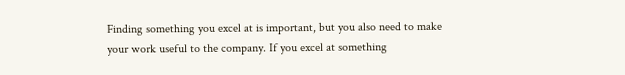Finding something you excel at is important, but you also need to make your work useful to the company. If you excel at something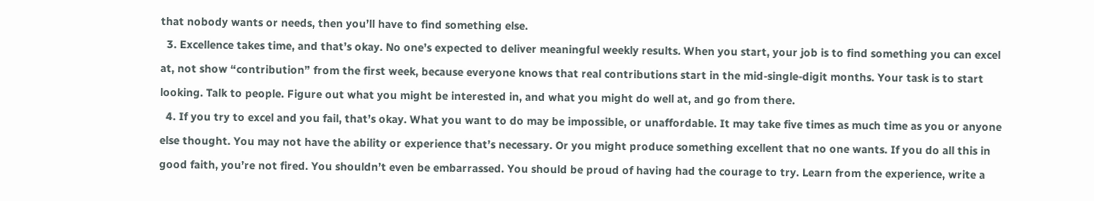that nobody wants or needs, then you’ll have to find something else.
  3. Excellence takes time, and that’s okay. No one’s expected to deliver meaningful weekly results. When you start, your job is to find something you can excel at, not show “contribution” from the first week, because everyone knows that real contributions start in the mid-single-digit months. Your task is to start looking. Talk to people. Figure out what you might be interested in, and what you might do well at, and go from there.
  4. If you try to excel and you fail, that’s okay. What you want to do may be impossible, or unaffordable. It may take five times as much time as you or anyone else thought. You may not have the ability or experience that’s necessary. Or you might produce something excellent that no one wants. If you do all this in good faith, you’re not fired. You shouldn’t even be embarrassed. You should be proud of having had the courage to try. Learn from the experience, write a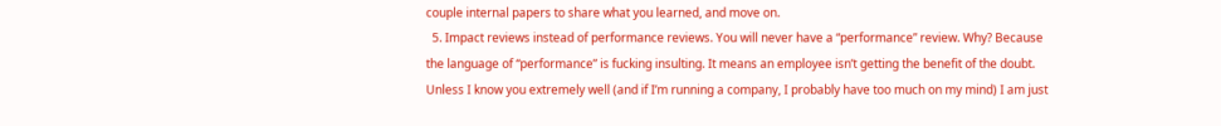couple internal papers to share what you learned, and move on.
  5. Impact reviews instead of performance reviews. You will never have a “performance” review. Why? Because the language of “performance” is fucking insulting. It means an employee isn’t getting the benefit of the doubt. Unless I know you extremely well (and if I’m running a company, I probably have too much on my mind) I am just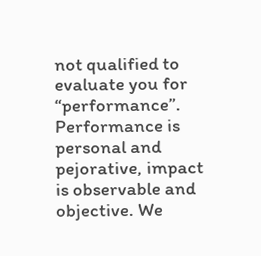not qualified to evaluate you for “performance”. Performance is personal and pejorative, impact is observable and objective. We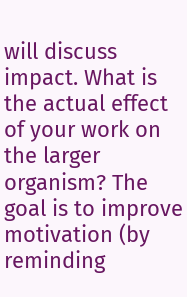will discuss impact. What is the actual effect of your work on the larger organism? The goal is to improve motivation (by reminding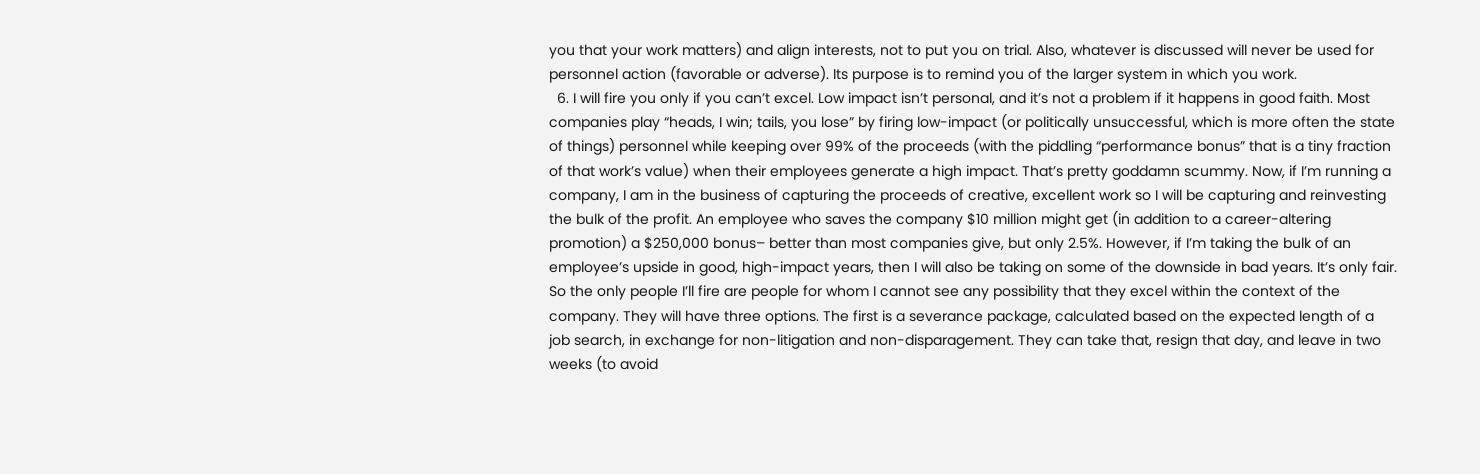you that your work matters) and align interests, not to put you on trial. Also, whatever is discussed will never be used for personnel action (favorable or adverse). Its purpose is to remind you of the larger system in which you work.
  6. I will fire you only if you can’t excel. Low impact isn’t personal, and it’s not a problem if it happens in good faith. Most companies play “heads, I win; tails, you lose” by firing low-impact (or politically unsuccessful, which is more often the state of things) personnel while keeping over 99% of the proceeds (with the piddling “performance bonus” that is a tiny fraction of that work’s value) when their employees generate a high impact. That’s pretty goddamn scummy. Now, if I’m running a company, I am in the business of capturing the proceeds of creative, excellent work so I will be capturing and reinvesting the bulk of the profit. An employee who saves the company $10 million might get (in addition to a career-altering promotion) a $250,000 bonus– better than most companies give, but only 2.5%. However, if I’m taking the bulk of an employee’s upside in good, high-impact years, then I will also be taking on some of the downside in bad years. It’s only fair. So the only people I’ll fire are people for whom I cannot see any possibility that they excel within the context of the company. They will have three options. The first is a severance package, calculated based on the expected length of a job search, in exchange for non-litigation and non-disparagement. They can take that, resign that day, and leave in two weeks (to avoid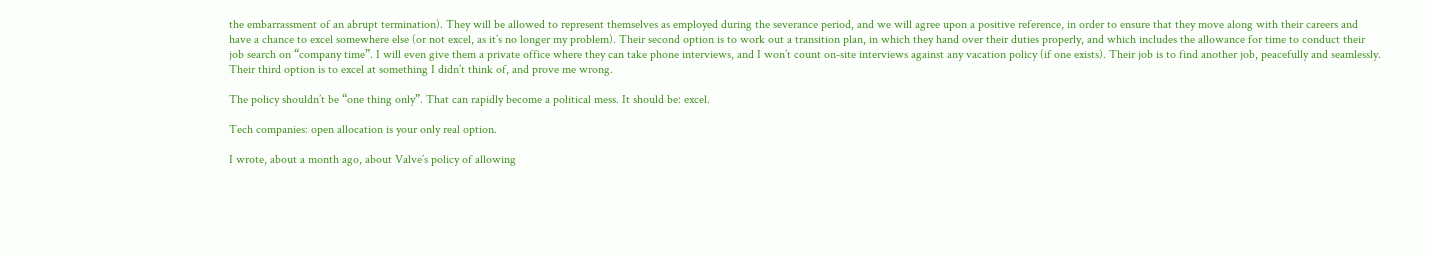the embarrassment of an abrupt termination). They will be allowed to represent themselves as employed during the severance period, and we will agree upon a positive reference, in order to ensure that they move along with their careers and have a chance to excel somewhere else (or not excel, as it’s no longer my problem). Their second option is to work out a transition plan, in which they hand over their duties properly, and which includes the allowance for time to conduct their job search on “company time”. I will even give them a private office where they can take phone interviews, and I won’t count on-site interviews against any vacation policy (if one exists). Their job is to find another job, peacefully and seamlessly. Their third option is to excel at something I didn’t think of, and prove me wrong.

The policy shouldn’t be “one thing only”. That can rapidly become a political mess. It should be: excel.

Tech companies: open allocation is your only real option.

I wrote, about a month ago, about Valve’s policy of allowing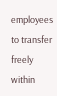employees to transfer freely within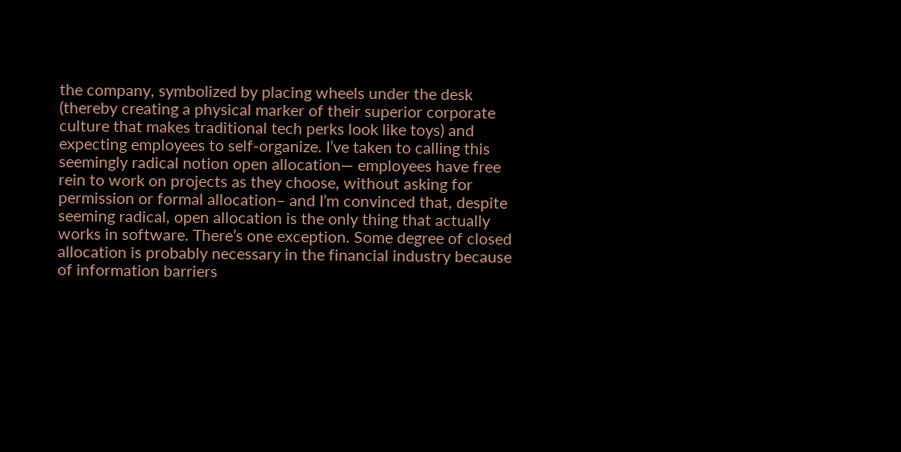the company, symbolized by placing wheels under the desk (thereby creating a physical marker of their superior corporate culture that makes traditional tech perks look like toys) and expecting employees to self-organize. I’ve taken to calling this seemingly radical notion open allocation— employees have free rein to work on projects as they choose, without asking for permission or formal allocation– and I’m convinced that, despite seeming radical, open allocation is the only thing that actually works in software. There’s one exception. Some degree of closed allocation is probably necessary in the financial industry because of information barriers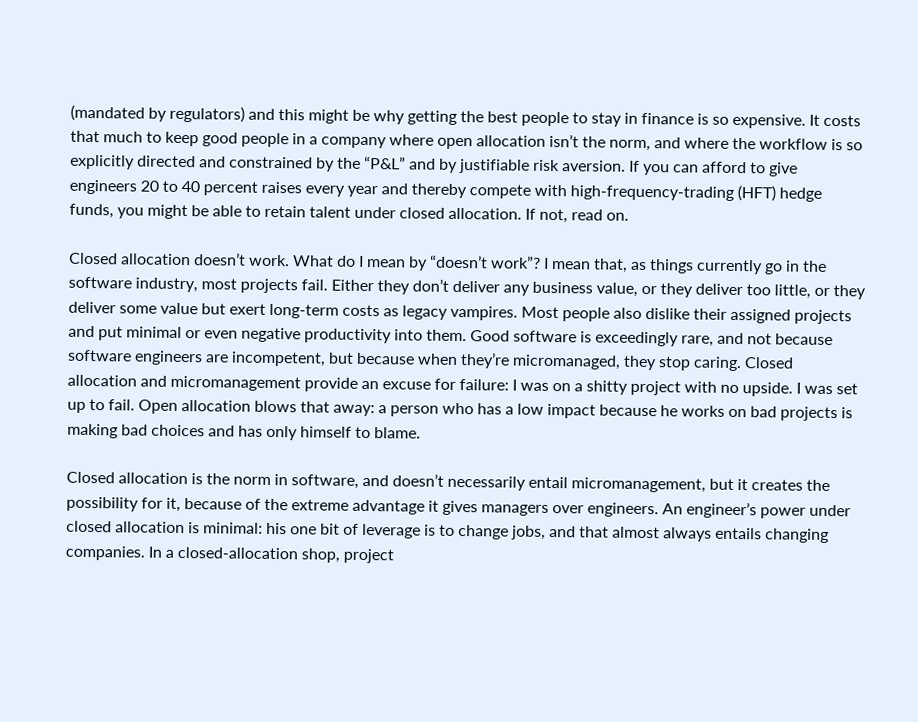(mandated by regulators) and this might be why getting the best people to stay in finance is so expensive. It costs that much to keep good people in a company where open allocation isn’t the norm, and where the workflow is so explicitly directed and constrained by the “P&L” and by justifiable risk aversion. If you can afford to give engineers 20 to 40 percent raises every year and thereby compete with high-frequency-trading (HFT) hedge funds, you might be able to retain talent under closed allocation. If not, read on.

Closed allocation doesn’t work. What do I mean by “doesn’t work”? I mean that, as things currently go in the software industry, most projects fail. Either they don’t deliver any business value, or they deliver too little, or they deliver some value but exert long-term costs as legacy vampires. Most people also dislike their assigned projects and put minimal or even negative productivity into them. Good software is exceedingly rare, and not because software engineers are incompetent, but because when they’re micromanaged, they stop caring. Closed allocation and micromanagement provide an excuse for failure: I was on a shitty project with no upside. I was set up to fail. Open allocation blows that away: a person who has a low impact because he works on bad projects is making bad choices and has only himself to blame.

Closed allocation is the norm in software, and doesn’t necessarily entail micromanagement, but it creates the possibility for it, because of the extreme advantage it gives managers over engineers. An engineer’s power under closed allocation is minimal: his one bit of leverage is to change jobs, and that almost always entails changing companies. In a closed-allocation shop, project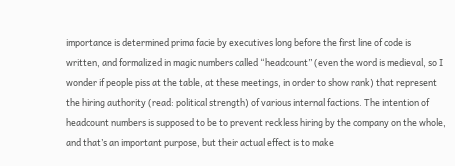importance is determined prima facie by executives long before the first line of code is written, and formalized in magic numbers called “headcount” (even the word is medieval, so I wonder if people piss at the table, at these meetings, in order to show rank) that represent the hiring authority (read: political strength) of various internal factions. The intention of headcount numbers is supposed to be to prevent reckless hiring by the company on the whole, and that’s an important purpose, but their actual effect is to make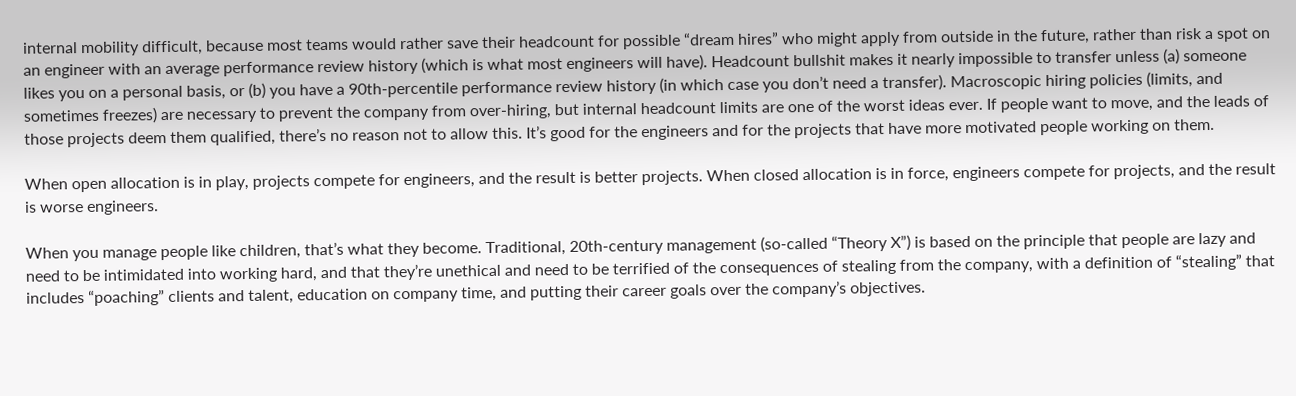internal mobility difficult, because most teams would rather save their headcount for possible “dream hires” who might apply from outside in the future, rather than risk a spot on an engineer with an average performance review history (which is what most engineers will have). Headcount bullshit makes it nearly impossible to transfer unless (a) someone likes you on a personal basis, or (b) you have a 90th-percentile performance review history (in which case you don’t need a transfer). Macroscopic hiring policies (limits, and sometimes freezes) are necessary to prevent the company from over-hiring, but internal headcount limits are one of the worst ideas ever. If people want to move, and the leads of those projects deem them qualified, there’s no reason not to allow this. It’s good for the engineers and for the projects that have more motivated people working on them.

When open allocation is in play, projects compete for engineers, and the result is better projects. When closed allocation is in force, engineers compete for projects, and the result is worse engineers.

When you manage people like children, that’s what they become. Traditional, 20th-century management (so-called “Theory X”) is based on the principle that people are lazy and need to be intimidated into working hard, and that they’re unethical and need to be terrified of the consequences of stealing from the company, with a definition of “stealing” that includes “poaching” clients and talent, education on company time, and putting their career goals over the company’s objectives.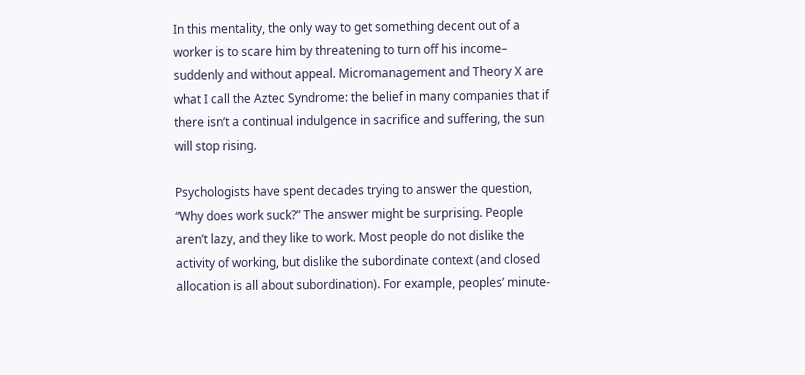In this mentality, the only way to get something decent out of a worker is to scare him by threatening to turn off his income– suddenly and without appeal. Micromanagement and Theory X are what I call the Aztec Syndrome: the belief in many companies that if there isn’t a continual indulgence in sacrifice and suffering, the sun will stop rising.

Psychologists have spent decades trying to answer the question, “Why does work suck?” The answer might be surprising. People aren’t lazy, and they like to work. Most people do not dislike the activity of working, but dislike the subordinate context (and closed allocation is all about subordination). For example, peoples’ minute-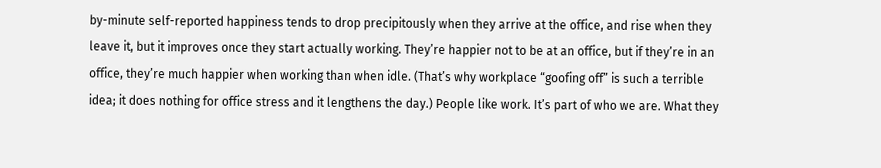by-minute self-reported happiness tends to drop precipitously when they arrive at the office, and rise when they leave it, but it improves once they start actually working. They’re happier not to be at an office, but if they’re in an office, they’re much happier when working than when idle. (That’s why workplace “goofing off” is such a terrible idea; it does nothing for office stress and it lengthens the day.) People like work. It’s part of who we are. What they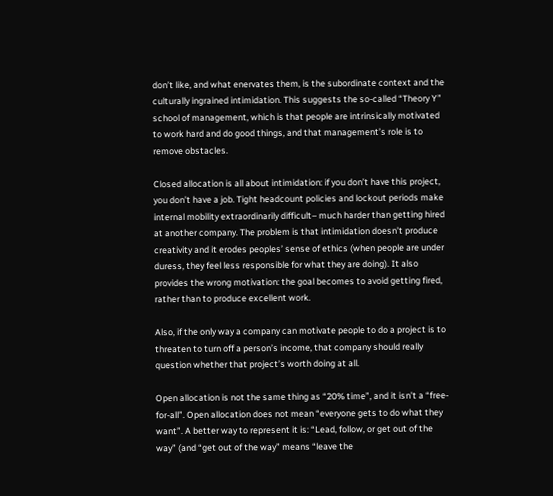don’t like, and what enervates them, is the subordinate context and the culturally ingrained intimidation. This suggests the so-called “Theory Y” school of management, which is that people are intrinsically motivated to work hard and do good things, and that management’s role is to remove obstacles.

Closed allocation is all about intimidation: if you don’t have this project, you don’t have a job. Tight headcount policies and lockout periods make internal mobility extraordinarily difficult– much harder than getting hired at another company. The problem is that intimidation doesn’t produce creativity and it erodes peoples’ sense of ethics (when people are under duress, they feel less responsible for what they are doing). It also provides the wrong motivation: the goal becomes to avoid getting fired, rather than to produce excellent work.

Also, if the only way a company can motivate people to do a project is to threaten to turn off a person’s income, that company should really question whether that project’s worth doing at all.

Open allocation is not the same thing as “20% time”, and it isn’t a “free-for-all”. Open allocation does not mean “everyone gets to do what they want”. A better way to represent it is: “Lead, follow, or get out of the way” (and “get out of the way” means “leave the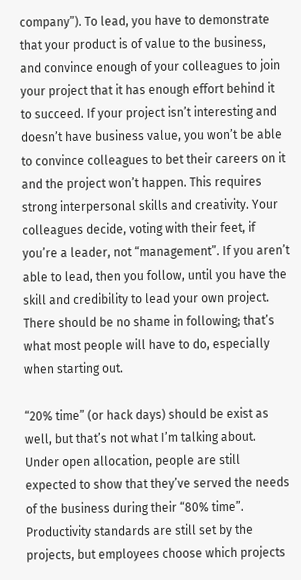company”). To lead, you have to demonstrate that your product is of value to the business, and convince enough of your colleagues to join your project that it has enough effort behind it to succeed. If your project isn’t interesting and doesn’t have business value, you won’t be able to convince colleagues to bet their careers on it and the project won’t happen. This requires strong interpersonal skills and creativity. Your colleagues decide, voting with their feet, if you’re a leader, not “management”. If you aren’t able to lead, then you follow, until you have the skill and credibility to lead your own project. There should be no shame in following; that’s what most people will have to do, especially when starting out.

“20% time” (or hack days) should be exist as well, but that’s not what I’m talking about. Under open allocation, people are still expected to show that they’ve served the needs of the business during their “80% time”. Productivity standards are still set by the projects, but employees choose which projects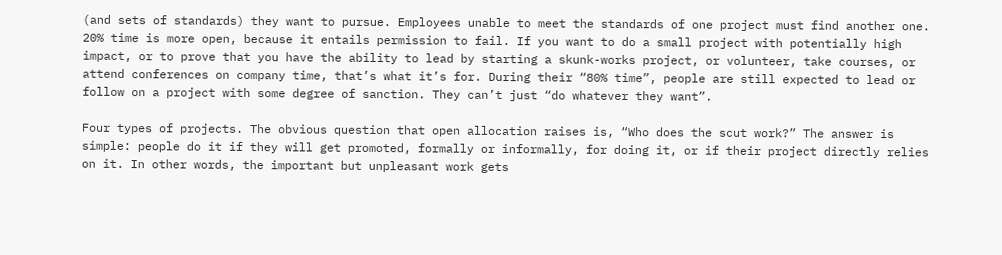(and sets of standards) they want to pursue. Employees unable to meet the standards of one project must find another one. 20% time is more open, because it entails permission to fail. If you want to do a small project with potentially high impact, or to prove that you have the ability to lead by starting a skunk-works project, or volunteer, take courses, or attend conferences on company time, that’s what it’s for. During their “80% time”, people are still expected to lead or follow on a project with some degree of sanction. They can’t just “do whatever they want”.

Four types of projects. The obvious question that open allocation raises is, “Who does the scut work?” The answer is simple: people do it if they will get promoted, formally or informally, for doing it, or if their project directly relies on it. In other words, the important but unpleasant work gets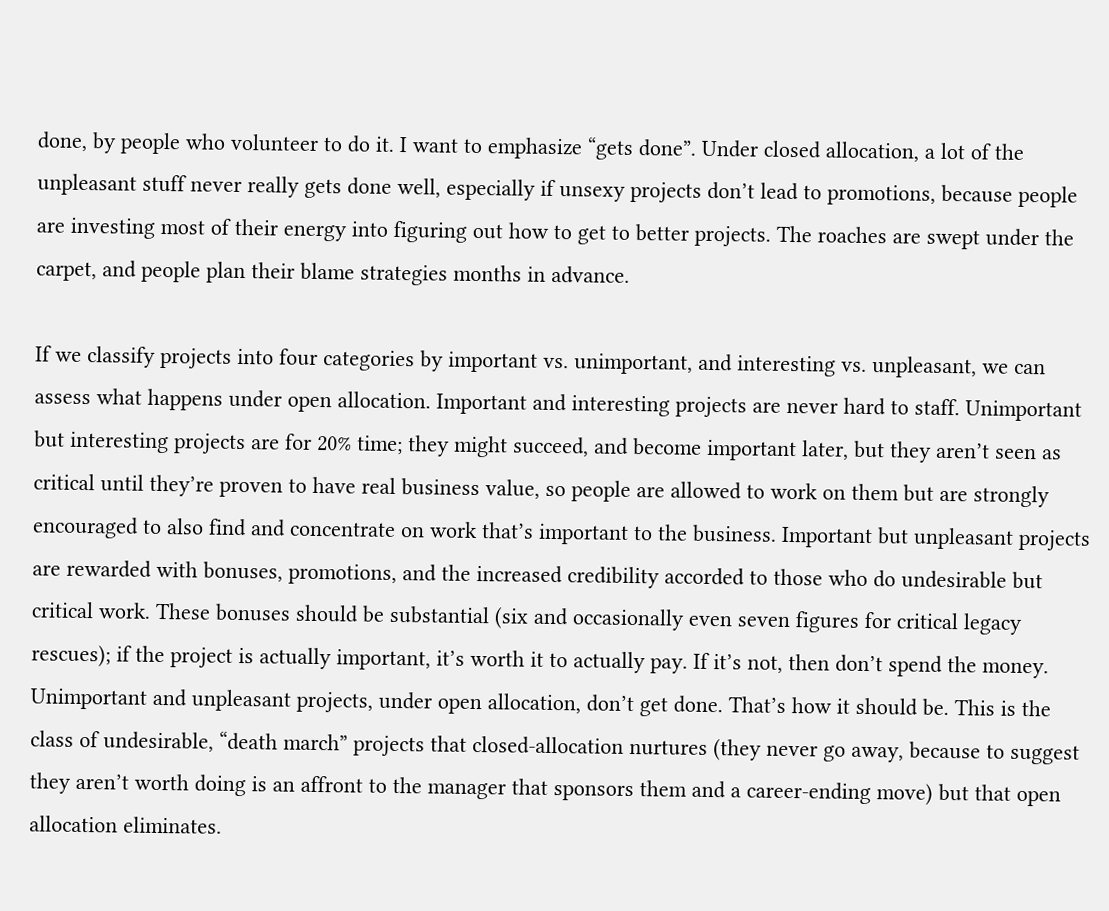done, by people who volunteer to do it. I want to emphasize “gets done”. Under closed allocation, a lot of the unpleasant stuff never really gets done well, especially if unsexy projects don’t lead to promotions, because people are investing most of their energy into figuring out how to get to better projects. The roaches are swept under the carpet, and people plan their blame strategies months in advance.

If we classify projects into four categories by important vs. unimportant, and interesting vs. unpleasant, we can assess what happens under open allocation. Important and interesting projects are never hard to staff. Unimportant but interesting projects are for 20% time; they might succeed, and become important later, but they aren’t seen as critical until they’re proven to have real business value, so people are allowed to work on them but are strongly encouraged to also find and concentrate on work that’s important to the business. Important but unpleasant projects are rewarded with bonuses, promotions, and the increased credibility accorded to those who do undesirable but critical work. These bonuses should be substantial (six and occasionally even seven figures for critical legacy rescues); if the project is actually important, it’s worth it to actually pay. If it’s not, then don’t spend the money. Unimportant and unpleasant projects, under open allocation, don’t get done. That’s how it should be. This is the class of undesirable, “death march” projects that closed-allocation nurtures (they never go away, because to suggest they aren’t worth doing is an affront to the manager that sponsors them and a career-ending move) but that open allocation eliminates.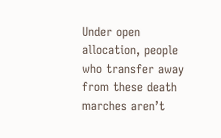Under open allocation, people who transfer away from these death marches aren’t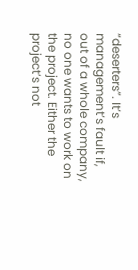“deserters”. It’s management’s fault if, out of a whole company, no one wants to work on the project. Either the project’s not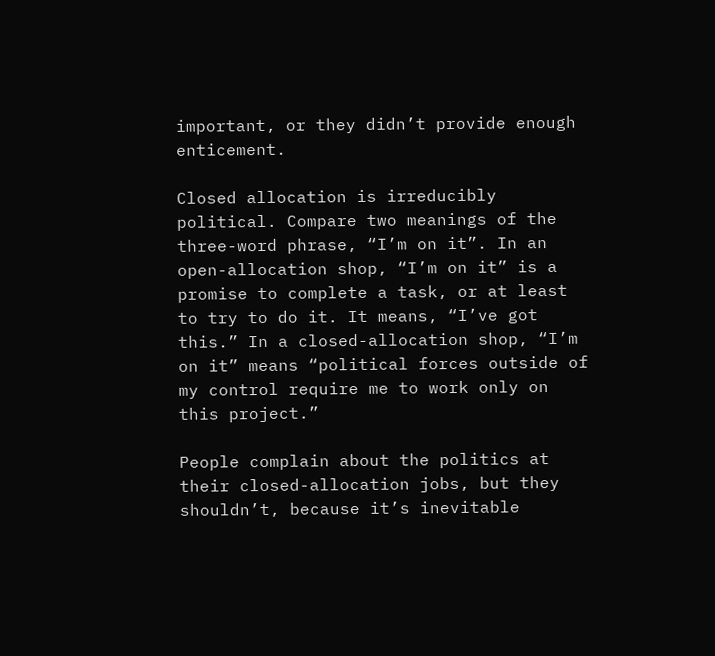important, or they didn’t provide enough enticement.

Closed allocation is irreducibly political. Compare two meanings of the three-word phrase, “I’m on it”. In an open-allocation shop, “I’m on it” is a promise to complete a task, or at least to try to do it. It means, “I’ve got this.” In a closed-allocation shop, “I’m on it” means “political forces outside of my control require me to work only on this project.”

People complain about the politics at their closed-allocation jobs, but they shouldn’t, because it’s inevitable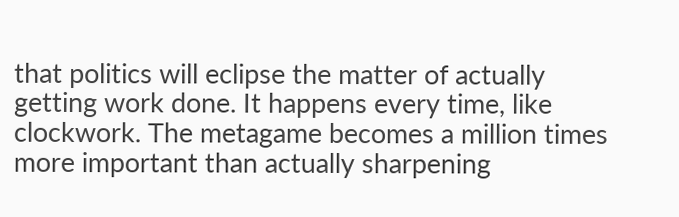that politics will eclipse the matter of actually getting work done. It happens every time, like clockwork. The metagame becomes a million times more important than actually sharpening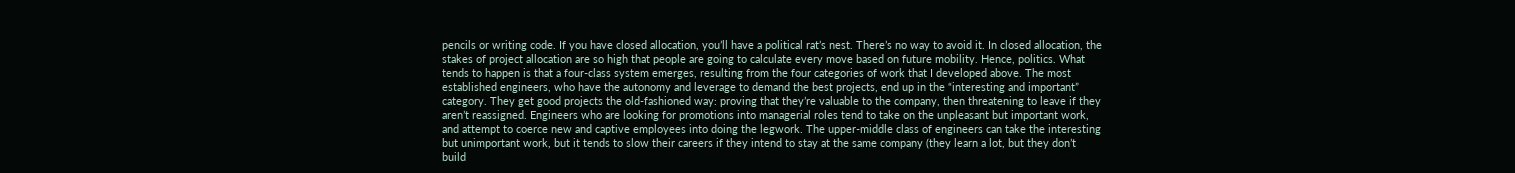pencils or writing code. If you have closed allocation, you’ll have a political rat’s nest. There’s no way to avoid it. In closed allocation, the stakes of project allocation are so high that people are going to calculate every move based on future mobility. Hence, politics. What tends to happen is that a four-class system emerges, resulting from the four categories of work that I developed above. The most established engineers, who have the autonomy and leverage to demand the best projects, end up in the “interesting and important” category. They get good projects the old-fashioned way: proving that they’re valuable to the company, then threatening to leave if they aren’t reassigned. Engineers who are looking for promotions into managerial roles tend to take on the unpleasant but important work, and attempt to coerce new and captive employees into doing the legwork. The upper-middle class of engineers can take the interesting but unimportant work, but it tends to slow their careers if they intend to stay at the same company (they learn a lot, but they don’t build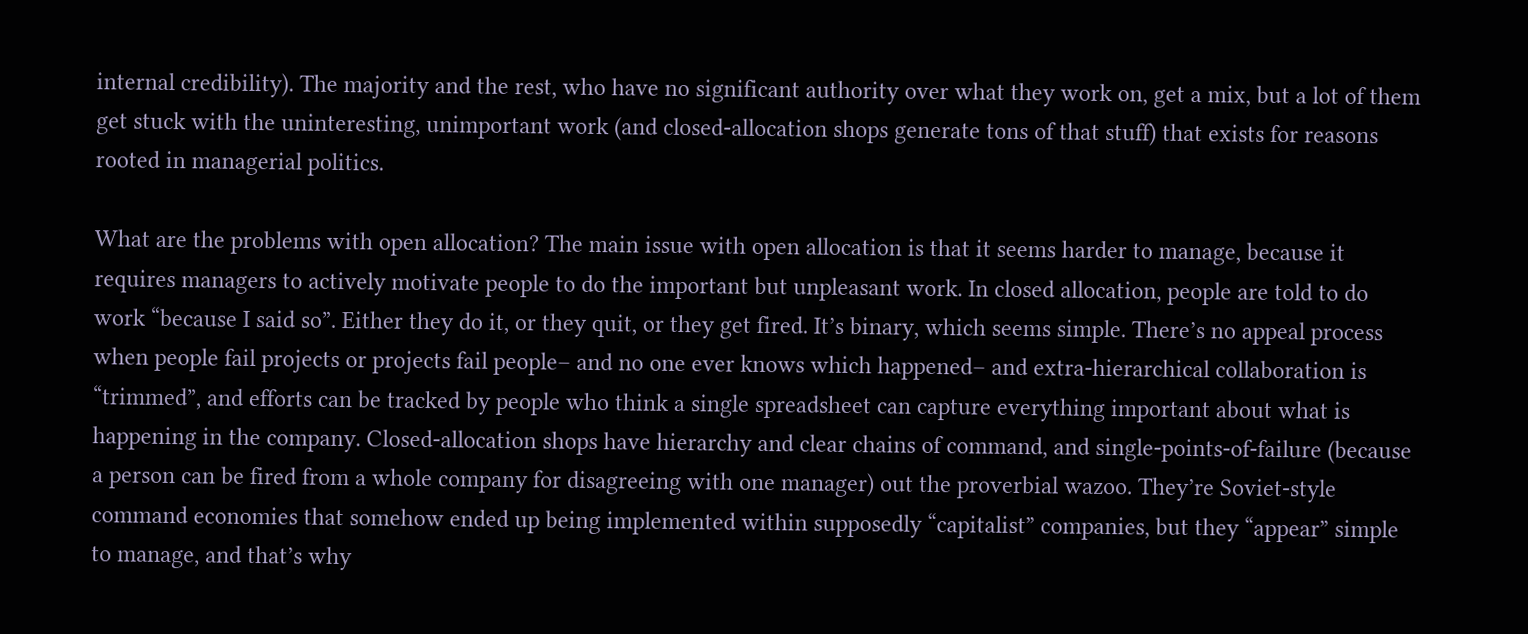internal credibility). The majority and the rest, who have no significant authority over what they work on, get a mix, but a lot of them get stuck with the uninteresting, unimportant work (and closed-allocation shops generate tons of that stuff) that exists for reasons rooted in managerial politics.

What are the problems with open allocation? The main issue with open allocation is that it seems harder to manage, because it requires managers to actively motivate people to do the important but unpleasant work. In closed allocation, people are told to do work “because I said so”. Either they do it, or they quit, or they get fired. It’s binary, which seems simple. There’s no appeal process when people fail projects or projects fail people– and no one ever knows which happened– and extra-hierarchical collaboration is “trimmed”, and efforts can be tracked by people who think a single spreadsheet can capture everything important about what is happening in the company. Closed-allocation shops have hierarchy and clear chains of command, and single-points-of-failure (because a person can be fired from a whole company for disagreeing with one manager) out the proverbial wazoo. They’re Soviet-style command economies that somehow ended up being implemented within supposedly “capitalist” companies, but they “appear” simple to manage, and that’s why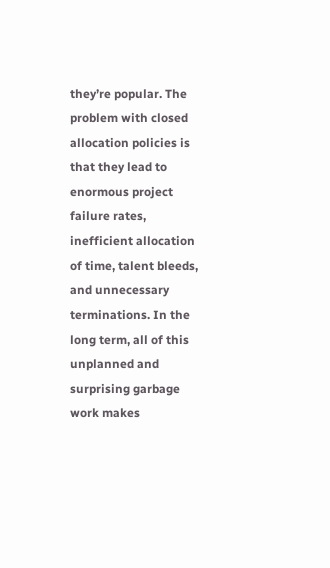they’re popular. The problem with closed allocation policies is that they lead to enormous project failure rates, inefficient allocation of time, talent bleeds, and unnecessary terminations. In the long term, all of this unplanned and surprising garbage work makes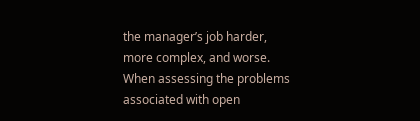the manager’s job harder, more complex, and worse. When assessing the problems associated with open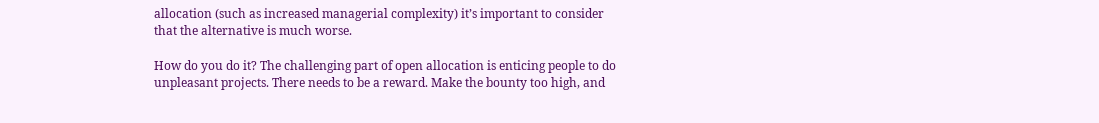allocation (such as increased managerial complexity) it’s important to consider that the alternative is much worse.

How do you do it? The challenging part of open allocation is enticing people to do unpleasant projects. There needs to be a reward. Make the bounty too high, and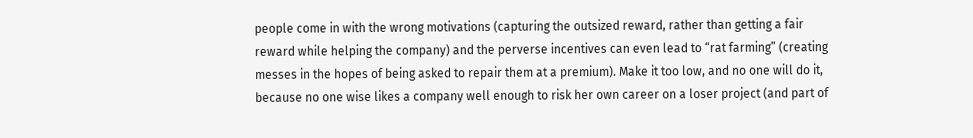people come in with the wrong motivations (capturing the outsized reward, rather than getting a fair reward while helping the company) and the perverse incentives can even lead to “rat farming” (creating messes in the hopes of being asked to repair them at a premium). Make it too low, and no one will do it, because no one wise likes a company well enough to risk her own career on a loser project (and part of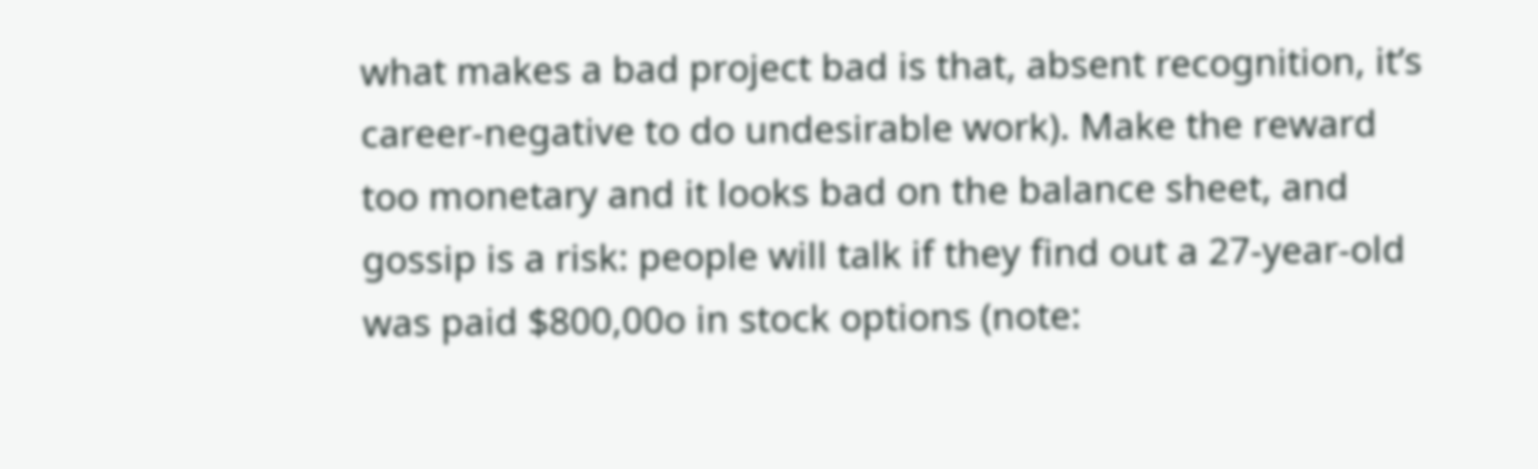what makes a bad project bad is that, absent recognition, it’s career-negative to do undesirable work). Make the reward too monetary and it looks bad on the balance sheet, and gossip is a risk: people will talk if they find out a 27-year-old was paid $800,00o in stock options (note: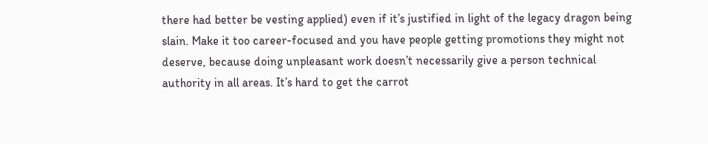there had better be vesting applied) even if it’s justified in light of the legacy dragon being slain. Make it too career-focused and you have people getting promotions they might not deserve, because doing unpleasant work doesn’t necessarily give a person technical authority in all areas. It’s hard to get the carrot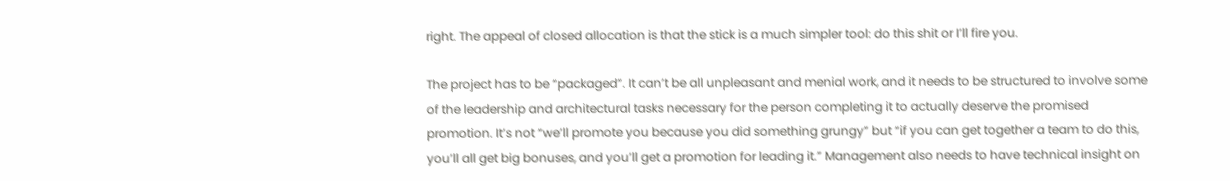right. The appeal of closed allocation is that the stick is a much simpler tool: do this shit or I’ll fire you.

The project has to be “packaged”. It can’t be all unpleasant and menial work, and it needs to be structured to involve some of the leadership and architectural tasks necessary for the person completing it to actually deserve the promised promotion. It’s not “we’ll promote you because you did something grungy” but “if you can get together a team to do this, you’ll all get big bonuses, and you’ll get a promotion for leading it.” Management also needs to have technical insight on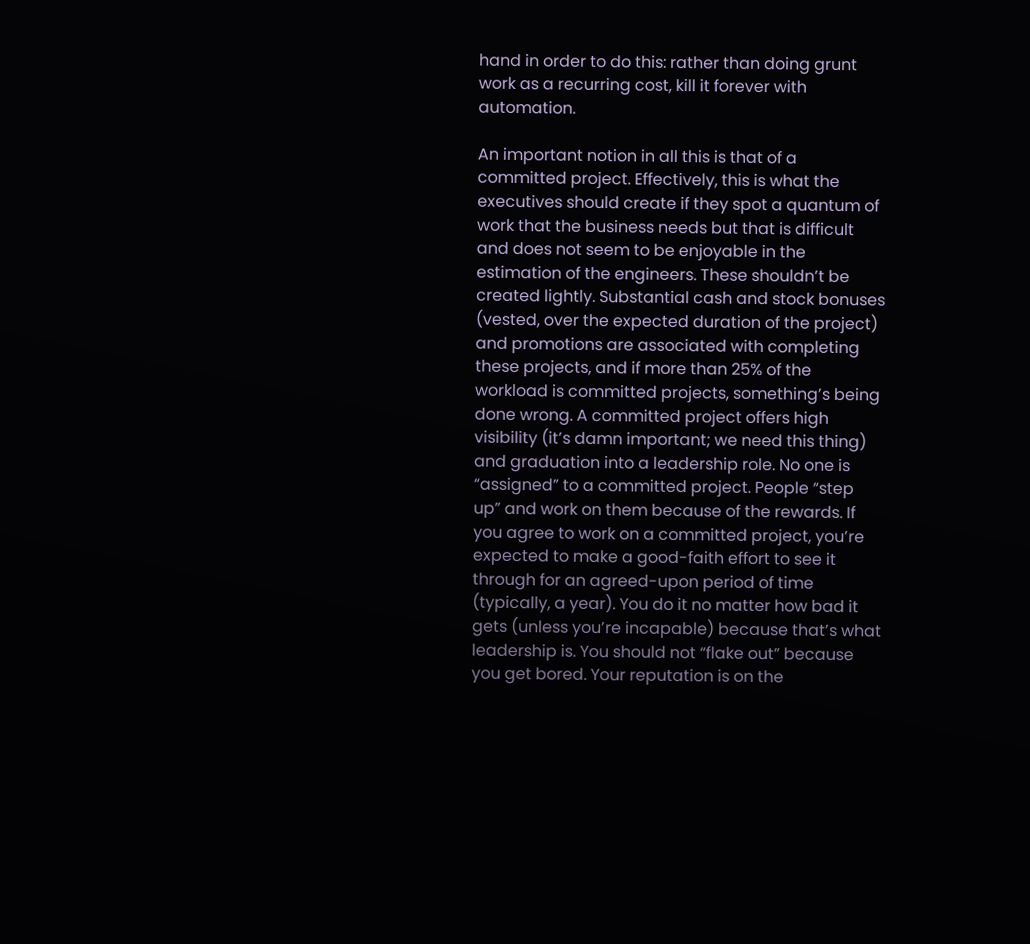hand in order to do this: rather than doing grunt work as a recurring cost, kill it forever with automation.

An important notion in all this is that of a committed project. Effectively, this is what the executives should create if they spot a quantum of work that the business needs but that is difficult and does not seem to be enjoyable in the estimation of the engineers. These shouldn’t be created lightly. Substantial cash and stock bonuses (vested, over the expected duration of the project) and promotions are associated with completing these projects, and if more than 25% of the workload is committed projects, something’s being done wrong. A committed project offers high visibility (it’s damn important; we need this thing) and graduation into a leadership role. No one is “assigned” to a committed project. People “step up” and work on them because of the rewards. If you agree to work on a committed project, you’re expected to make a good-faith effort to see it through for an agreed-upon period of time (typically, a year). You do it no matter how bad it gets (unless you’re incapable) because that’s what leadership is. You should not “flake out” because you get bored. Your reputation is on the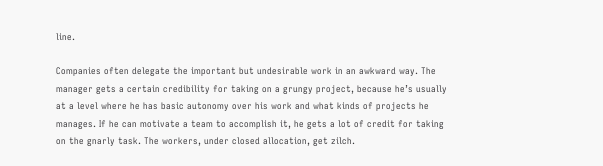line.

Companies often delegate the important but undesirable work in an awkward way. The manager gets a certain credibility for taking on a grungy project, because he’s usually at a level where he has basic autonomy over his work and what kinds of projects he manages. If he can motivate a team to accomplish it, he gets a lot of credit for taking on the gnarly task. The workers, under closed allocation, get zilch.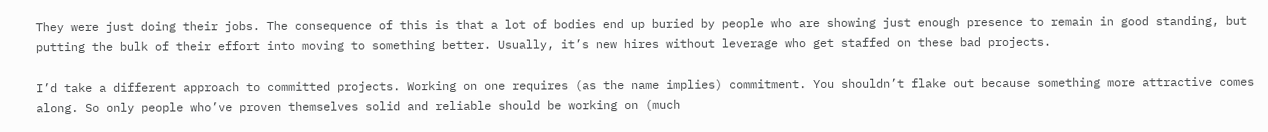They were just doing their jobs. The consequence of this is that a lot of bodies end up buried by people who are showing just enough presence to remain in good standing, but putting the bulk of their effort into moving to something better. Usually, it’s new hires without leverage who get staffed on these bad projects.

I’d take a different approach to committed projects. Working on one requires (as the name implies) commitment. You shouldn’t flake out because something more attractive comes along. So only people who’ve proven themselves solid and reliable should be working on (much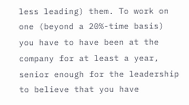less leading) them. To work on one (beyond a 20%-time basis) you have to have been at the company for at least a year, senior enough for the leadership to believe that you have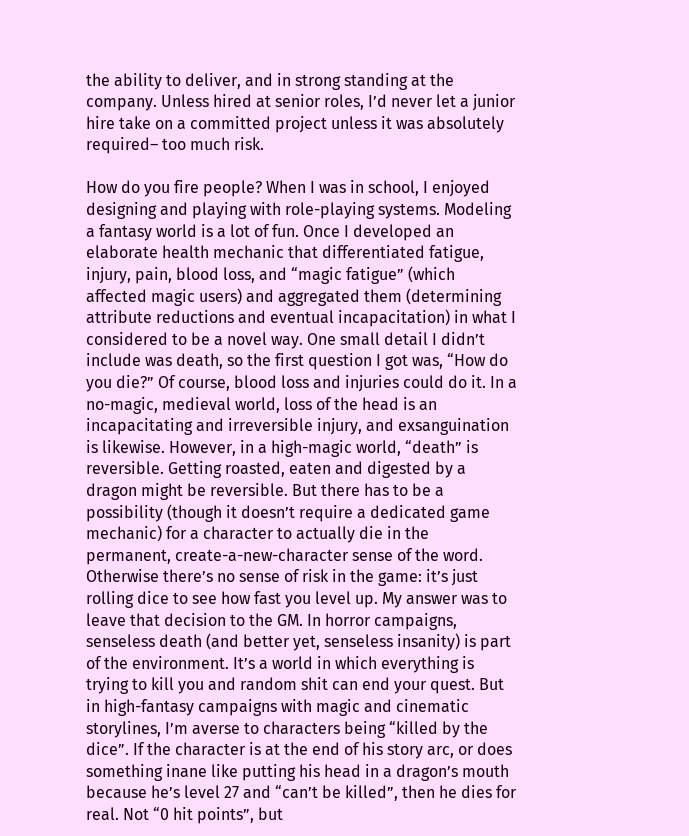the ability to deliver, and in strong standing at the company. Unless hired at senior roles, I’d never let a junior hire take on a committed project unless it was absolutely required– too much risk.

How do you fire people? When I was in school, I enjoyed designing and playing with role-playing systems. Modeling a fantasy world is a lot of fun. Once I developed an elaborate health mechanic that differentiated fatigue, injury, pain, blood loss, and “magic fatigue” (which affected magic users) and aggregated them (determining attribute reductions and eventual incapacitation) in what I considered to be a novel way. One small detail I didn’t include was death, so the first question I got was, “How do you die?” Of course, blood loss and injuries could do it. In a no-magic, medieval world, loss of the head is an incapacitating and irreversible injury, and exsanguination is likewise. However, in a high-magic world, “death” is reversible. Getting roasted, eaten and digested by a dragon might be reversible. But there has to be a possibility (though it doesn’t require a dedicated game mechanic) for a character to actually die in the permanent, create-a-new-character sense of the word. Otherwise there’s no sense of risk in the game: it’s just rolling dice to see how fast you level up. My answer was to leave that decision to the GM. In horror campaigns, senseless death (and better yet, senseless insanity) is part of the environment. It’s a world in which everything is trying to kill you and random shit can end your quest. But in high-fantasy campaigns with magic and cinematic storylines, I’m averse to characters being “killed by the dice”. If the character is at the end of his story arc, or does something inane like putting his head in a dragon’s mouth because he’s level 27 and “can’t be killed”, then he dies for real. Not “0 hit points”, but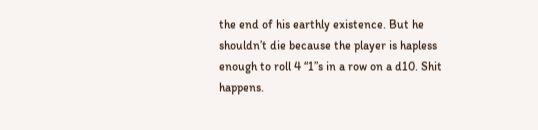the end of his earthly existence. But he shouldn’t die because the player is hapless enough to roll 4 “1”s in a row on a d10. Shit happens.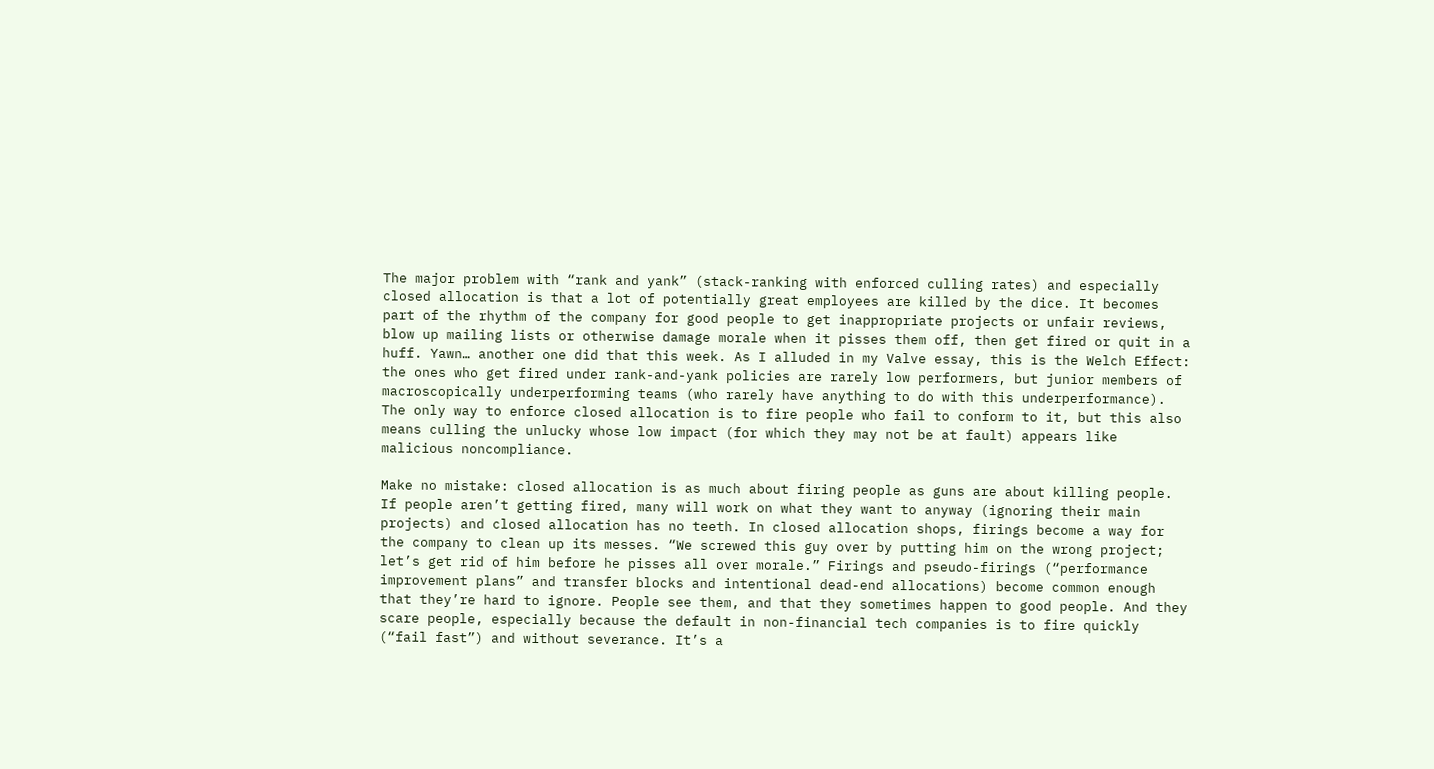The major problem with “rank and yank” (stack-ranking with enforced culling rates) and especially closed allocation is that a lot of potentially great employees are killed by the dice. It becomes part of the rhythm of the company for good people to get inappropriate projects or unfair reviews, blow up mailing lists or otherwise damage morale when it pisses them off, then get fired or quit in a huff. Yawn… another one did that this week. As I alluded in my Valve essay, this is the Welch Effect: the ones who get fired under rank-and-yank policies are rarely low performers, but junior members of macroscopically underperforming teams (who rarely have anything to do with this underperformance). The only way to enforce closed allocation is to fire people who fail to conform to it, but this also means culling the unlucky whose low impact (for which they may not be at fault) appears like malicious noncompliance.

Make no mistake: closed allocation is as much about firing people as guns are about killing people. If people aren’t getting fired, many will work on what they want to anyway (ignoring their main projects) and closed allocation has no teeth. In closed allocation shops, firings become a way for the company to clean up its messes. “We screwed this guy over by putting him on the wrong project; let’s get rid of him before he pisses all over morale.” Firings and pseudo-firings (“performance improvement plans” and transfer blocks and intentional dead-end allocations) become common enough that they’re hard to ignore. People see them, and that they sometimes happen to good people. And they scare people, especially because the default in non-financial tech companies is to fire quickly (“fail fast”) and without severance. It’s a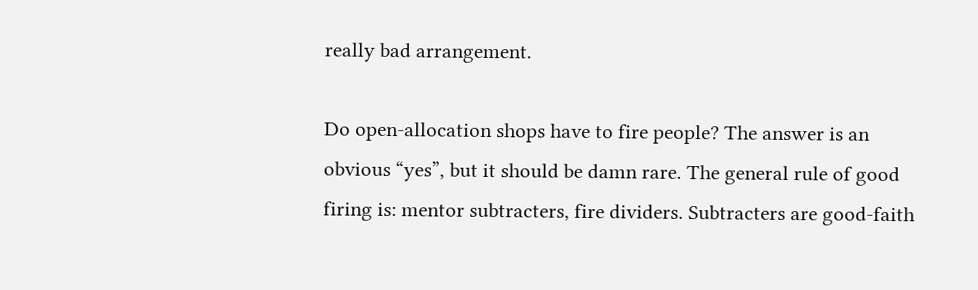really bad arrangement.

Do open-allocation shops have to fire people? The answer is an obvious “yes”, but it should be damn rare. The general rule of good firing is: mentor subtracters, fire dividers. Subtracters are good-faith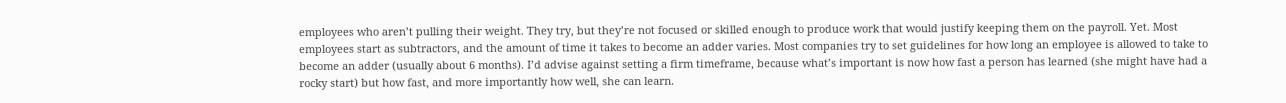employees who aren’t pulling their weight. They try, but they’re not focused or skilled enough to produce work that would justify keeping them on the payroll. Yet. Most employees start as subtractors, and the amount of time it takes to become an adder varies. Most companies try to set guidelines for how long an employee is allowed to take to become an adder (usually about 6 months). I’d advise against setting a firm timeframe, because what’s important is now how fast a person has learned (she might have had a rocky start) but how fast, and more importantly how well, she can learn.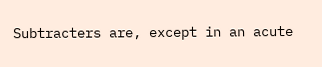Subtracters are, except in an acute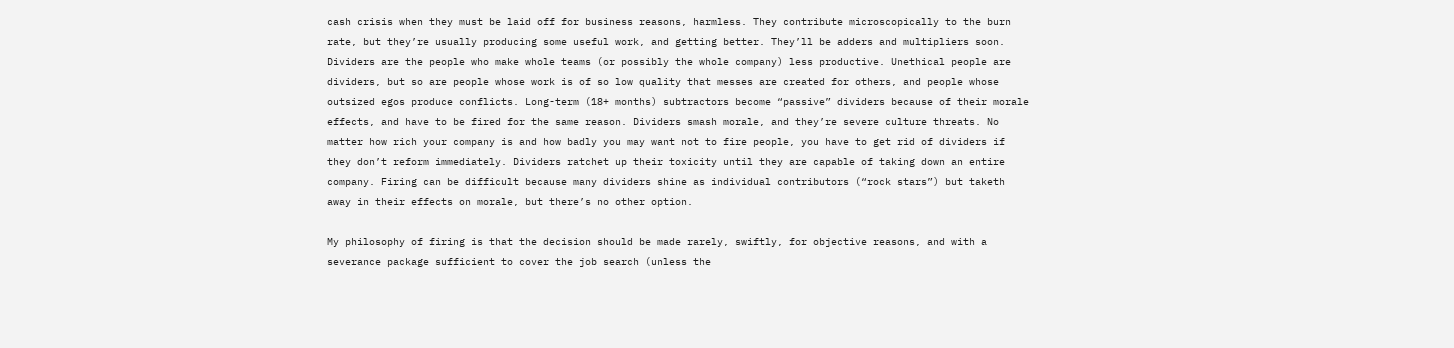cash crisis when they must be laid off for business reasons, harmless. They contribute microscopically to the burn rate, but they’re usually producing some useful work, and getting better. They’ll be adders and multipliers soon. Dividers are the people who make whole teams (or possibly the whole company) less productive. Unethical people are dividers, but so are people whose work is of so low quality that messes are created for others, and people whose outsized egos produce conflicts. Long-term (18+ months) subtractors become “passive” dividers because of their morale effects, and have to be fired for the same reason. Dividers smash morale, and they’re severe culture threats. No matter how rich your company is and how badly you may want not to fire people, you have to get rid of dividers if they don’t reform immediately. Dividers ratchet up their toxicity until they are capable of taking down an entire company. Firing can be difficult because many dividers shine as individual contributors (“rock stars”) but taketh away in their effects on morale, but there’s no other option.

My philosophy of firing is that the decision should be made rarely, swiftly, for objective reasons, and with a severance package sufficient to cover the job search (unless the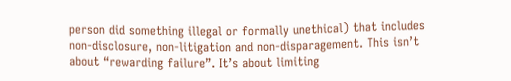person did something illegal or formally unethical) that includes non-disclosure, non-litigation and non-disparagement. This isn’t about “rewarding failure”. It’s about limiting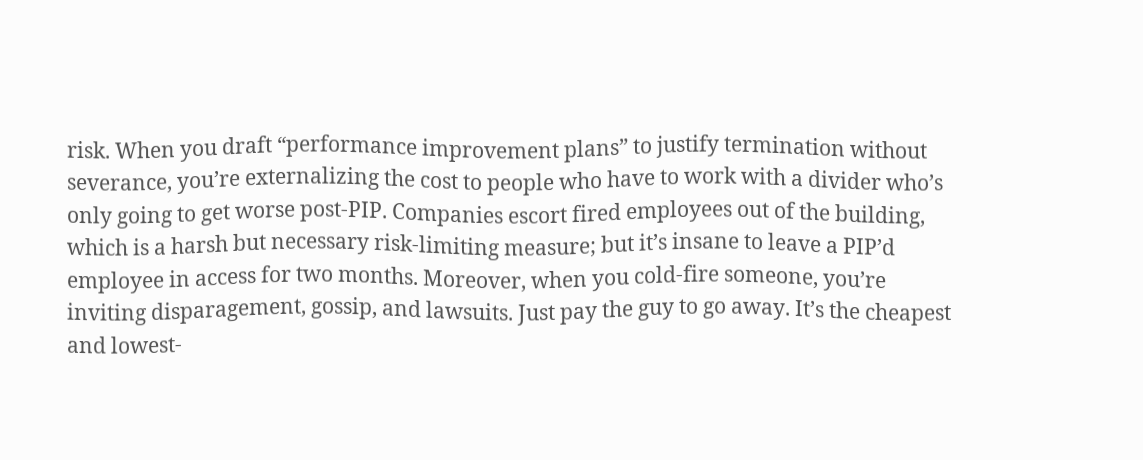risk. When you draft “performance improvement plans” to justify termination without severance, you’re externalizing the cost to people who have to work with a divider who’s only going to get worse post-PIP. Companies escort fired employees out of the building, which is a harsh but necessary risk-limiting measure; but it’s insane to leave a PIP’d employee in access for two months. Moreover, when you cold-fire someone, you’re inviting disparagement, gossip, and lawsuits. Just pay the guy to go away. It’s the cheapest and lowest-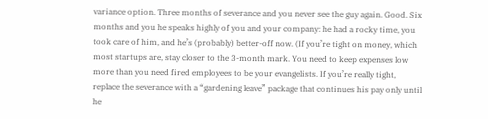variance option. Three months of severance and you never see the guy again. Good. Six months and you he speaks highly of you and your company: he had a rocky time, you took care of him, and he’s (probably) better-off now. (If you’re tight on money, which most startups are, stay closer to the 3-month mark. You need to keep expenses low more than you need fired employees to be your evangelists. If you’re really tight, replace the severance with a “gardening leave” package that continues his pay only until he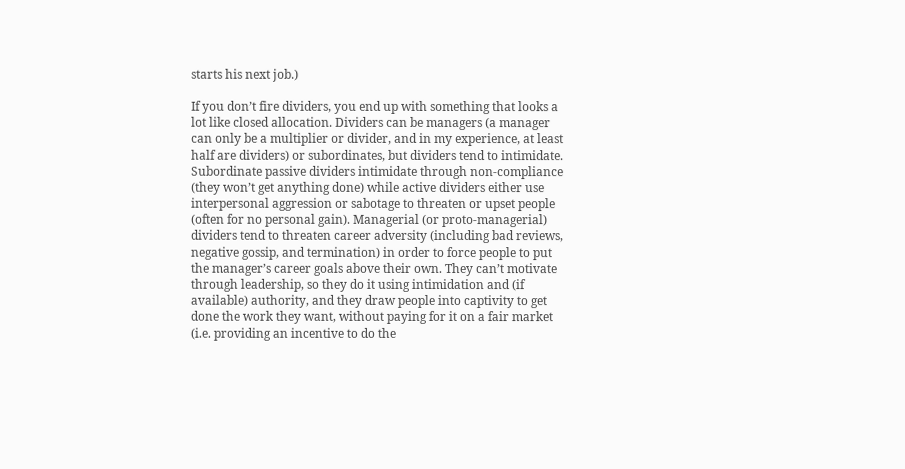starts his next job.)

If you don’t fire dividers, you end up with something that looks a lot like closed allocation. Dividers can be managers (a manager can only be a multiplier or divider, and in my experience, at least half are dividers) or subordinates, but dividers tend to intimidate. Subordinate passive dividers intimidate through non-compliance (they won’t get anything done) while active dividers either use interpersonal aggression or sabotage to threaten or upset people (often for no personal gain). Managerial (or proto-managerial) dividers tend to threaten career adversity (including bad reviews, negative gossip, and termination) in order to force people to put the manager’s career goals above their own. They can’t motivate through leadership, so they do it using intimidation and (if available) authority, and they draw people into captivity to get done the work they want, without paying for it on a fair market (i.e. providing an incentive to do the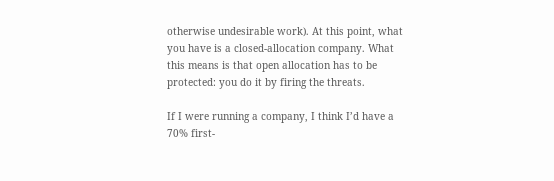otherwise undesirable work). At this point, what you have is a closed-allocation company. What this means is that open allocation has to be protected: you do it by firing the threats.

If I were running a company, I think I’d have a 70% first-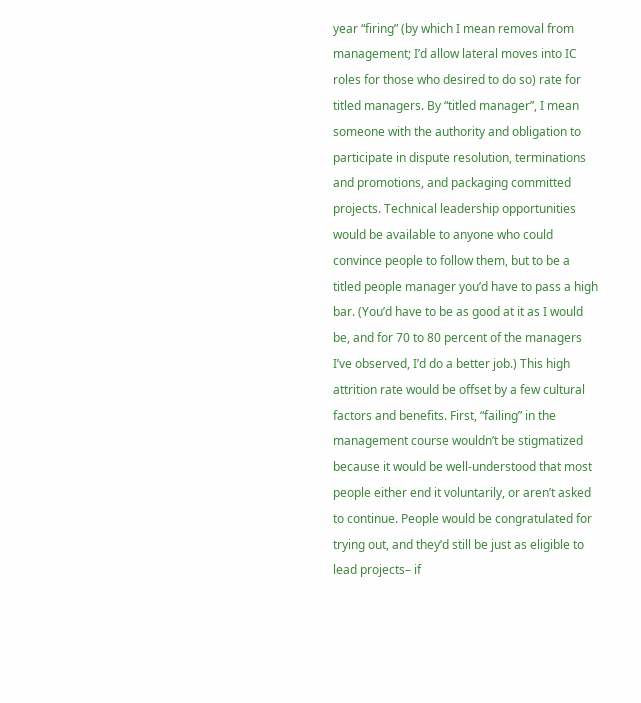year “firing” (by which I mean removal from management; I’d allow lateral moves into IC roles for those who desired to do so) rate for titled managers. By “titled manager”, I mean someone with the authority and obligation to participate in dispute resolution, terminations and promotions, and packaging committed projects. Technical leadership opportunities would be available to anyone who could convince people to follow them, but to be a titled people manager you’d have to pass a high bar. (You’d have to be as good at it as I would be, and for 70 to 80 percent of the managers I’ve observed, I’d do a better job.) This high attrition rate would be offset by a few cultural factors and benefits. First, “failing” in the management course wouldn’t be stigmatized because it would be well-understood that most people either end it voluntarily, or aren’t asked to continue. People would be congratulated for trying out, and they’d still be just as eligible to lead projects– if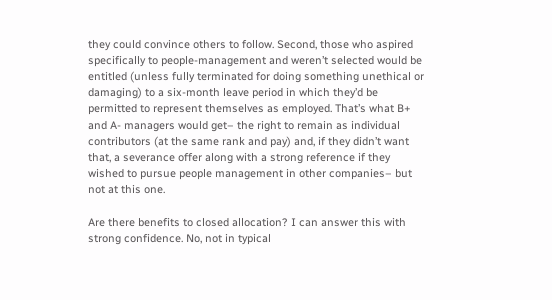they could convince others to follow. Second, those who aspired specifically to people-management and weren’t selected would be entitled (unless fully terminated for doing something unethical or damaging) to a six-month leave period in which they’d be permitted to represent themselves as employed. That’s what B+ and A- managers would get– the right to remain as individual contributors (at the same rank and pay) and, if they didn’t want that, a severance offer along with a strong reference if they wished to pursue people management in other companies– but not at this one.

Are there benefits to closed allocation? I can answer this with strong confidence. No, not in typical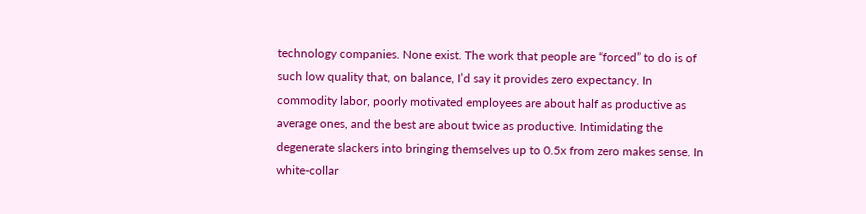technology companies. None exist. The work that people are “forced” to do is of such low quality that, on balance, I’d say it provides zero expectancy. In commodity labor, poorly motivated employees are about half as productive as average ones, and the best are about twice as productive. Intimidating the degenerate slackers into bringing themselves up to 0.5x from zero makes sense. In white-collar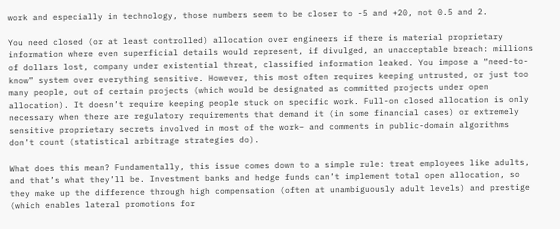work and especially in technology, those numbers seem to be closer to -5 and +20, not 0.5 and 2.

You need closed (or at least controlled) allocation over engineers if there is material proprietary information where even superficial details would represent, if divulged, an unacceptable breach: millions of dollars lost, company under existential threat, classified information leaked. You impose a “need-to-know” system over everything sensitive. However, this most often requires keeping untrusted, or just too many people, out of certain projects (which would be designated as committed projects under open allocation). It doesn’t require keeping people stuck on specific work. Full-on closed allocation is only necessary when there are regulatory requirements that demand it (in some financial cases) or extremely sensitive proprietary secrets involved in most of the work– and comments in public-domain algorithms don’t count (statistical arbitrage strategies do).

What does this mean? Fundamentally, this issue comes down to a simple rule: treat employees like adults, and that’s what they’ll be. Investment banks and hedge funds can’t implement total open allocation, so they make up the difference through high compensation (often at unambiguously adult levels) and prestige (which enables lateral promotions for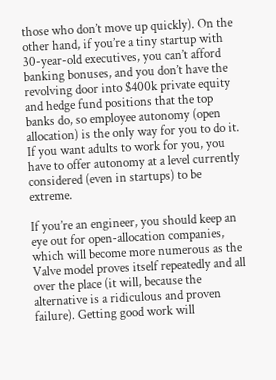those who don’t move up quickly). On the other hand, if you’re a tiny startup with 30-year-old executives, you can’t afford banking bonuses, and you don’t have the revolving door into $400k private equity and hedge fund positions that the top banks do, so employee autonomy (open allocation) is the only way for you to do it. If you want adults to work for you, you have to offer autonomy at a level currently considered (even in startups) to be extreme.

If you’re an engineer, you should keep an eye out for open-allocation companies, which will become more numerous as the Valve model proves itself repeatedly and all over the place (it will, because the alternative is a ridiculous and proven failure). Getting good work will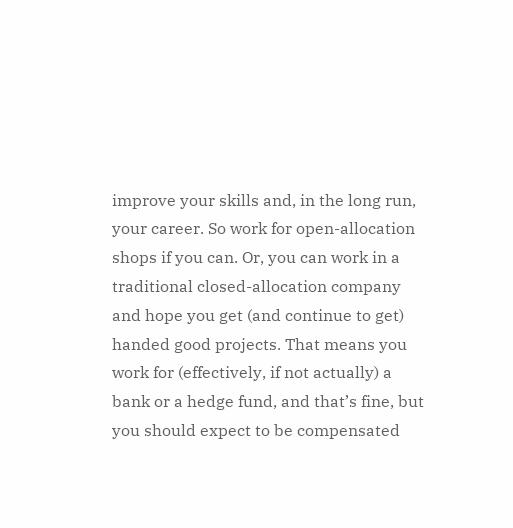improve your skills and, in the long run, your career. So work for open-allocation shops if you can. Or, you can work in a traditional closed-allocation company and hope you get (and continue to get) handed good projects. That means you work for (effectively, if not actually) a bank or a hedge fund, and that’s fine, but you should expect to be compensated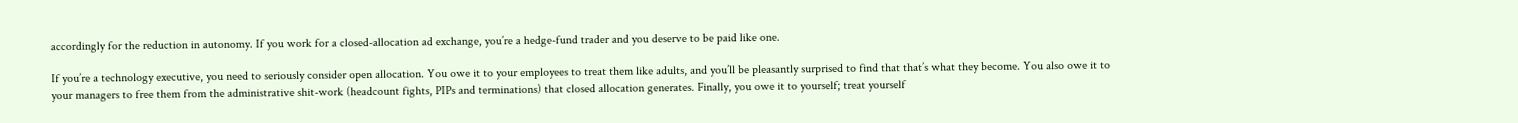accordingly for the reduction in autonomy. If you work for a closed-allocation ad exchange, you’re a hedge-fund trader and you deserve to be paid like one.

If you’re a technology executive, you need to seriously consider open allocation. You owe it to your employees to treat them like adults, and you’ll be pleasantly surprised to find that that’s what they become. You also owe it to your managers to free them from the administrative shit-work (headcount fights, PIPs and terminations) that closed allocation generates. Finally, you owe it to yourself; treat yourself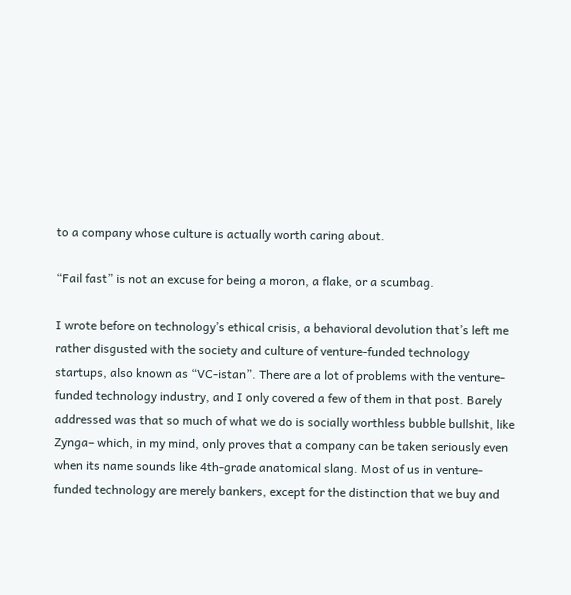to a company whose culture is actually worth caring about.

“Fail fast” is not an excuse for being a moron, a flake, or a scumbag.

I wrote before on technology’s ethical crisis, a behavioral devolution that’s left me rather disgusted with the society and culture of venture-funded technology startups, also known as “VC-istan”. There are a lot of problems with the venture-funded technology industry, and I only covered a few of them in that post. Barely addressed was that so much of what we do is socially worthless bubble bullshit, like Zynga– which, in my mind, only proves that a company can be taken seriously even when its name sounds like 4th-grade anatomical slang. Most of us in venture-funded technology are merely bankers, except for the distinction that we buy and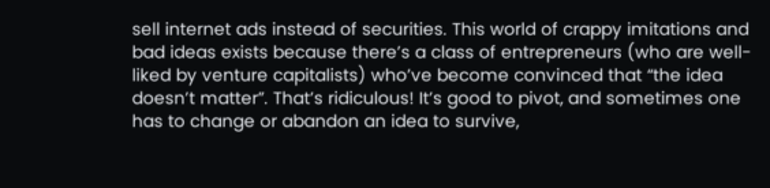sell internet ads instead of securities. This world of crappy imitations and bad ideas exists because there’s a class of entrepreneurs (who are well-liked by venture capitalists) who’ve become convinced that “the idea doesn’t matter”. That’s ridiculous! It’s good to pivot, and sometimes one has to change or abandon an idea to survive,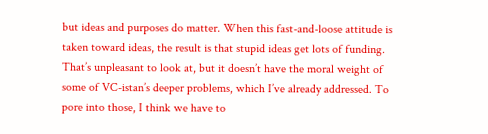but ideas and purposes do matter. When this fast-and-loose attitude is taken toward ideas, the result is that stupid ideas get lots of funding. That’s unpleasant to look at, but it doesn’t have the moral weight of some of VC-istan’s deeper problems, which I’ve already addressed. To pore into those, I think we have to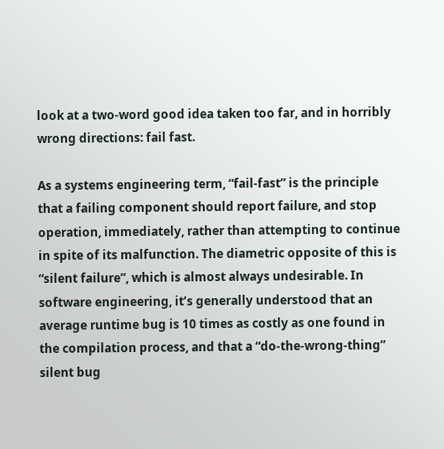look at a two-word good idea taken too far, and in horribly wrong directions: fail fast.

As a systems engineering term, “fail-fast” is the principle that a failing component should report failure, and stop operation, immediately, rather than attempting to continue in spite of its malfunction. The diametric opposite of this is “silent failure”, which is almost always undesirable. In software engineering, it’s generally understood that an average runtime bug is 10 times as costly as one found in the compilation process, and that a “do-the-wrong-thing” silent bug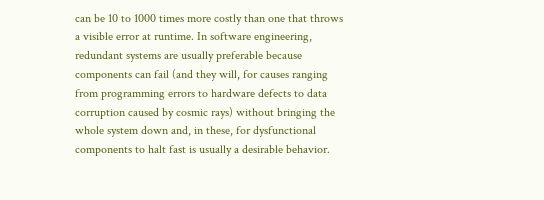can be 10 to 1000 times more costly than one that throws a visible error at runtime. In software engineering, redundant systems are usually preferable because components can fail (and they will, for causes ranging from programming errors to hardware defects to data corruption caused by cosmic rays) without bringing the whole system down and, in these, for dysfunctional components to halt fast is usually a desirable behavior.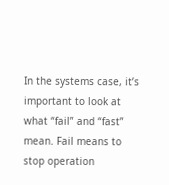In the systems case, it’s important to look at what “fail” and “fast” mean. Fail means to stop operation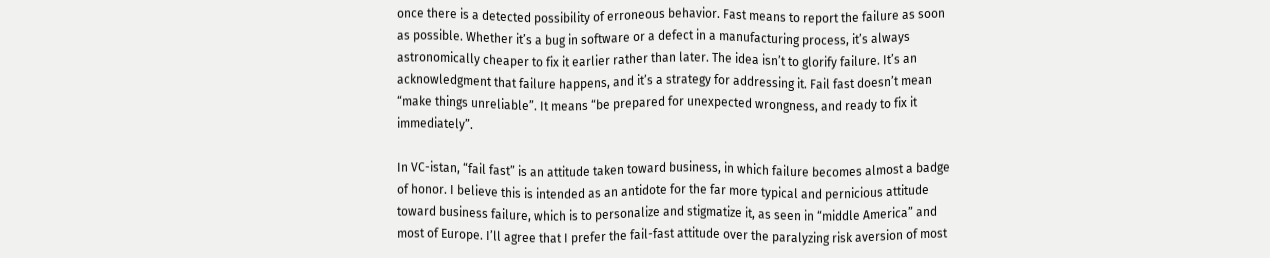once there is a detected possibility of erroneous behavior. Fast means to report the failure as soon as possible. Whether it’s a bug in software or a defect in a manufacturing process, it’s always astronomically cheaper to fix it earlier rather than later. The idea isn’t to glorify failure. It’s an acknowledgment that failure happens, and it’s a strategy for addressing it. Fail fast doesn’t mean “make things unreliable”. It means “be prepared for unexpected wrongness, and ready to fix it immediately”.

In VC-istan, “fail fast” is an attitude taken toward business, in which failure becomes almost a badge of honor. I believe this is intended as an antidote for the far more typical and pernicious attitude toward business failure, which is to personalize and stigmatize it, as seen in “middle America” and most of Europe. I’ll agree that I prefer the fail-fast attitude over the paralyzing risk aversion of most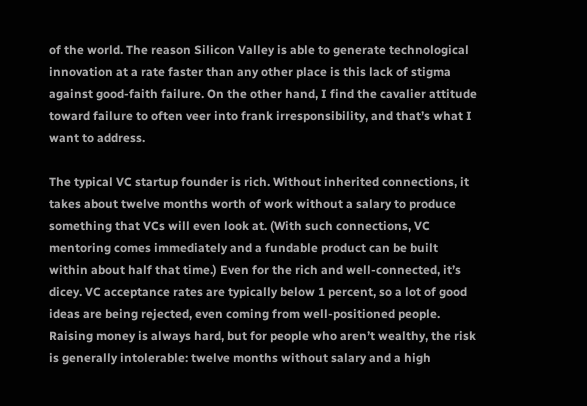of the world. The reason Silicon Valley is able to generate technological innovation at a rate faster than any other place is this lack of stigma against good-faith failure. On the other hand, I find the cavalier attitude toward failure to often veer into frank irresponsibility, and that’s what I want to address.

The typical VC startup founder is rich. Without inherited connections, it takes about twelve months worth of work without a salary to produce something that VCs will even look at. (With such connections, VC mentoring comes immediately and a fundable product can be built within about half that time.) Even for the rich and well-connected, it’s dicey. VC acceptance rates are typically below 1 percent, so a lot of good ideas are being rejected, even coming from well-positioned people. Raising money is always hard, but for people who aren’t wealthy, the risk is generally intolerable: twelve months without salary and a high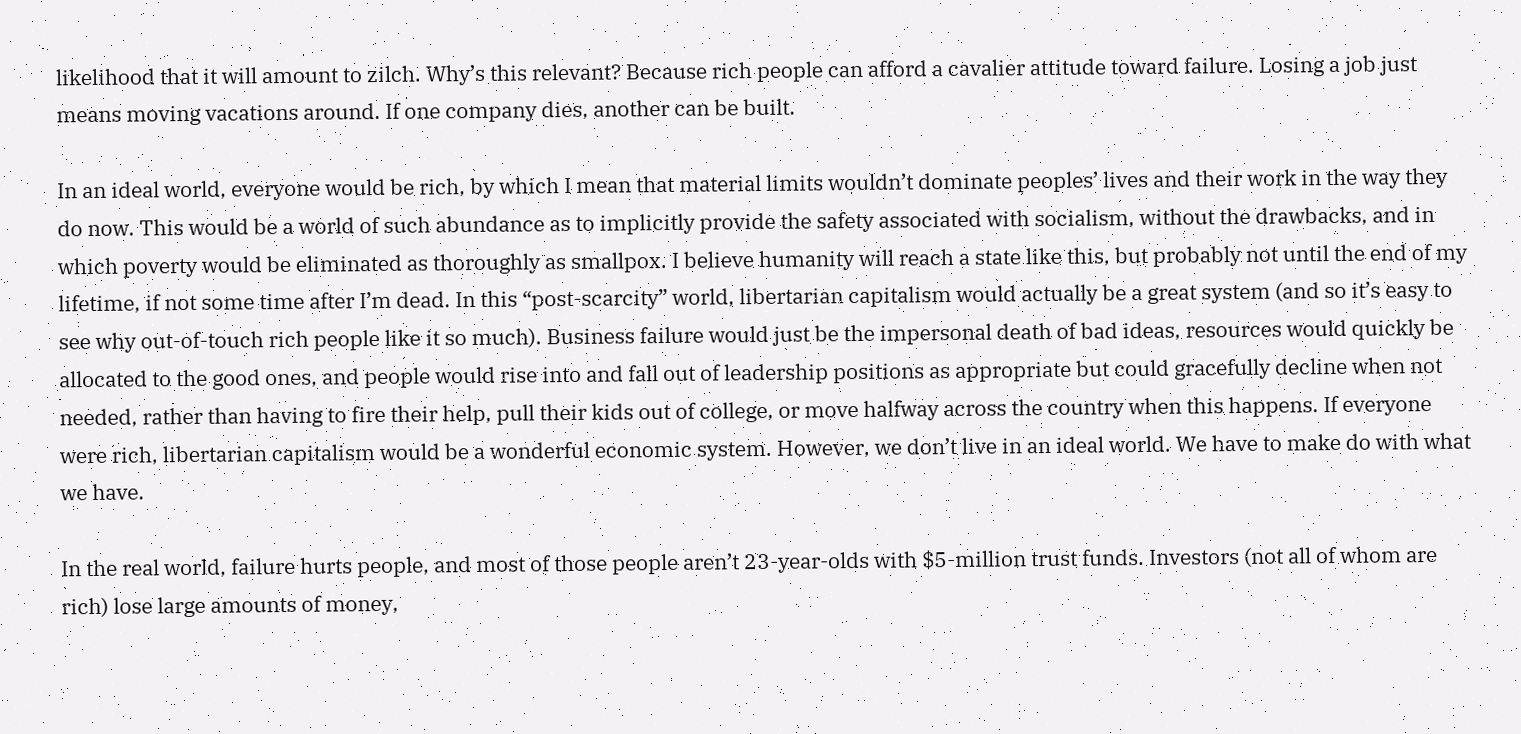likelihood that it will amount to zilch. Why’s this relevant? Because rich people can afford a cavalier attitude toward failure. Losing a job just means moving vacations around. If one company dies, another can be built.

In an ideal world, everyone would be rich, by which I mean that material limits wouldn’t dominate peoples’ lives and their work in the way they do now. This would be a world of such abundance as to implicitly provide the safety associated with socialism, without the drawbacks, and in which poverty would be eliminated as thoroughly as smallpox. I believe humanity will reach a state like this, but probably not until the end of my lifetime, if not some time after I’m dead. In this “post-scarcity” world, libertarian capitalism would actually be a great system (and so it’s easy to see why out-of-touch rich people like it so much). Business failure would just be the impersonal death of bad ideas, resources would quickly be allocated to the good ones, and people would rise into and fall out of leadership positions as appropriate but could gracefully decline when not needed, rather than having to fire their help, pull their kids out of college, or move halfway across the country when this happens. If everyone were rich, libertarian capitalism would be a wonderful economic system. However, we don’t live in an ideal world. We have to make do with what we have.

In the real world, failure hurts people, and most of those people aren’t 23-year-olds with $5-million trust funds. Investors (not all of whom are rich) lose large amounts of money,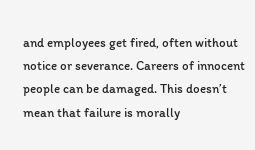and employees get fired, often without notice or severance. Careers of innocent people can be damaged. This doesn’t mean that failure is morally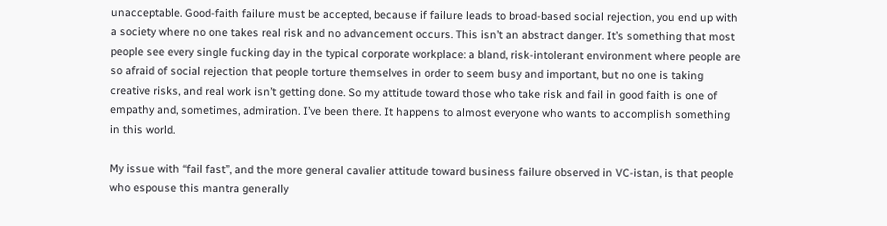unacceptable. Good-faith failure must be accepted, because if failure leads to broad-based social rejection, you end up with a society where no one takes real risk and no advancement occurs. This isn’t an abstract danger. It’s something that most people see every single fucking day in the typical corporate workplace: a bland, risk-intolerant environment where people are so afraid of social rejection that people torture themselves in order to seem busy and important, but no one is taking creative risks, and real work isn’t getting done. So my attitude toward those who take risk and fail in good faith is one of empathy and, sometimes, admiration. I’ve been there. It happens to almost everyone who wants to accomplish something in this world.

My issue with “fail fast”, and the more general cavalier attitude toward business failure observed in VC-istan, is that people who espouse this mantra generally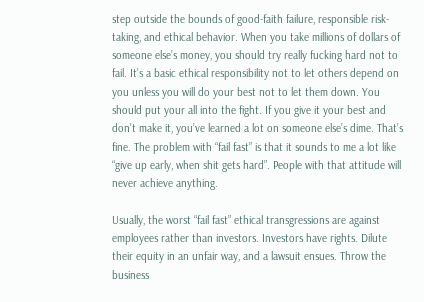step outside the bounds of good-faith failure, responsible risk-taking, and ethical behavior. When you take millions of dollars of someone else’s money, you should try really fucking hard not to fail. It’s a basic ethical responsibility not to let others depend on you unless you will do your best not to let them down. You should put your all into the fight. If you give it your best and don’t make it, you’ve learned a lot on someone else’s dime. That’s fine. The problem with “fail fast” is that it sounds to me a lot like “give up early, when shit gets hard”. People with that attitude will never achieve anything.

Usually, the worst “fail fast” ethical transgressions are against employees rather than investors. Investors have rights. Dilute their equity in an unfair way, and a lawsuit ensues. Throw the business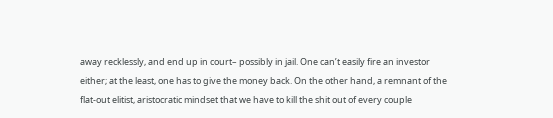away recklessly, and end up in court– possibly in jail. One can’t easily fire an investor either; at the least, one has to give the money back. On the other hand, a remnant of the flat-out elitist, aristocratic mindset that we have to kill the shit out of every couple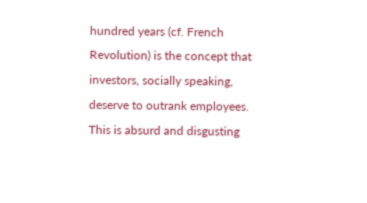hundred years (cf. French Revolution) is the concept that investors, socially speaking, deserve to outrank employees. This is absurd and disgusting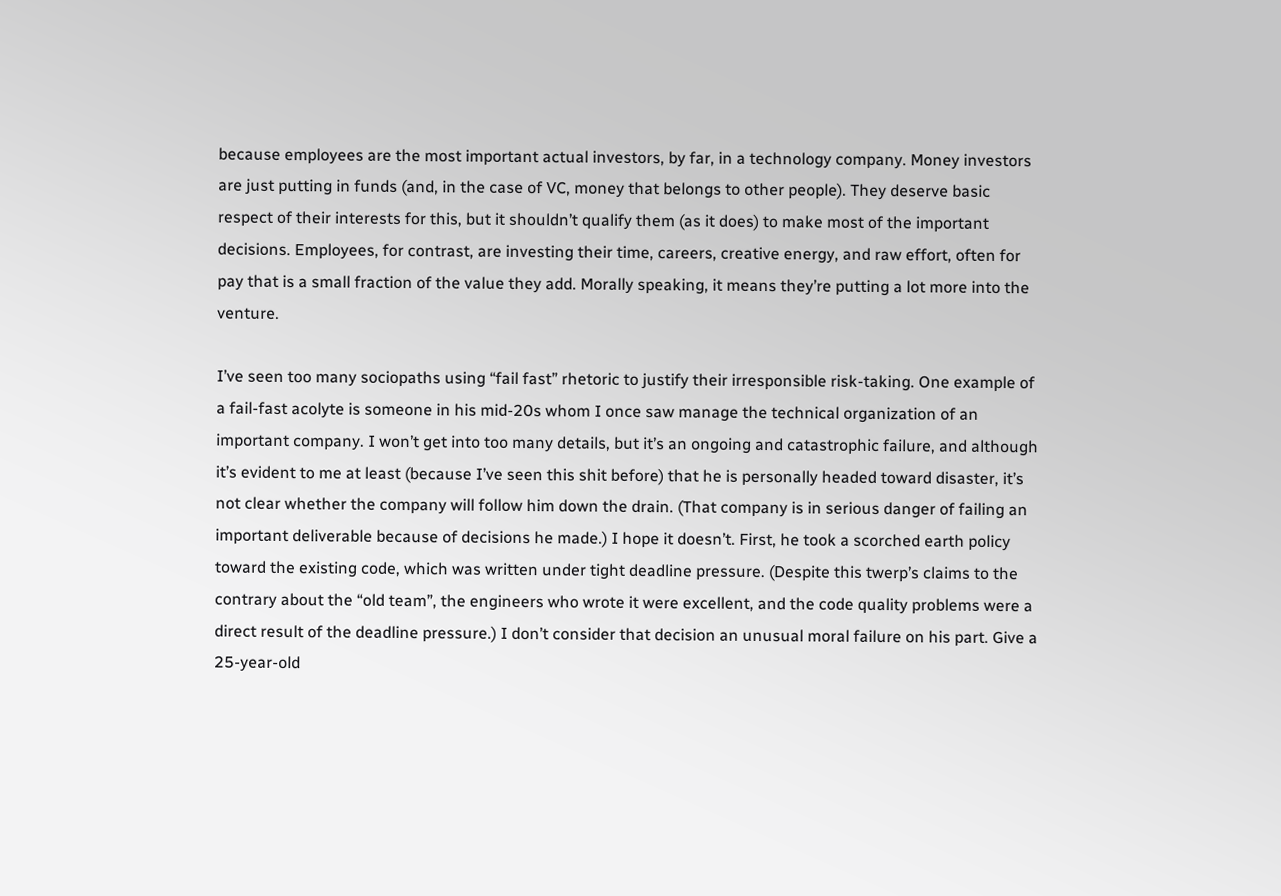because employees are the most important actual investors, by far, in a technology company. Money investors are just putting in funds (and, in the case of VC, money that belongs to other people). They deserve basic respect of their interests for this, but it shouldn’t qualify them (as it does) to make most of the important decisions. Employees, for contrast, are investing their time, careers, creative energy, and raw effort, often for pay that is a small fraction of the value they add. Morally speaking, it means they’re putting a lot more into the venture.

I’ve seen too many sociopaths using “fail fast” rhetoric to justify their irresponsible risk-taking. One example of a fail-fast acolyte is someone in his mid-20s whom I once saw manage the technical organization of an important company. I won’t get into too many details, but it’s an ongoing and catastrophic failure, and although it’s evident to me at least (because I’ve seen this shit before) that he is personally headed toward disaster, it’s not clear whether the company will follow him down the drain. (That company is in serious danger of failing an important deliverable because of decisions he made.) I hope it doesn’t. First, he took a scorched earth policy toward the existing code, which was written under tight deadline pressure. (Despite this twerp’s claims to the contrary about the “old team”, the engineers who wrote it were excellent, and the code quality problems were a direct result of the deadline pressure.) I don’t consider that decision an unusual moral failure on his part. Give a 25-year-old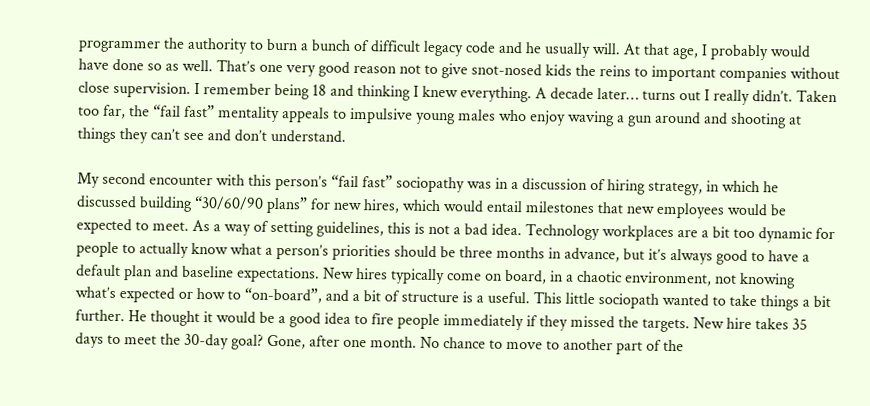programmer the authority to burn a bunch of difficult legacy code and he usually will. At that age, I probably would have done so as well. That’s one very good reason not to give snot-nosed kids the reins to important companies without close supervision. I remember being 18 and thinking I knew everything. A decade later… turns out I really didn’t. Taken too far, the “fail fast” mentality appeals to impulsive young males who enjoy waving a gun around and shooting at things they can’t see and don’t understand.

My second encounter with this person’s “fail fast” sociopathy was in a discussion of hiring strategy, in which he discussed building “30/60/90 plans” for new hires, which would entail milestones that new employees would be expected to meet. As a way of setting guidelines, this is not a bad idea. Technology workplaces are a bit too dynamic for people to actually know what a person’s priorities should be three months in advance, but it’s always good to have a default plan and baseline expectations. New hires typically come on board, in a chaotic environment, not knowing what’s expected or how to “on-board”, and a bit of structure is a useful. This little sociopath wanted to take things a bit further. He thought it would be a good idea to fire people immediately if they missed the targets. New hire takes 35 days to meet the 30-day goal? Gone, after one month. No chance to move to another part of the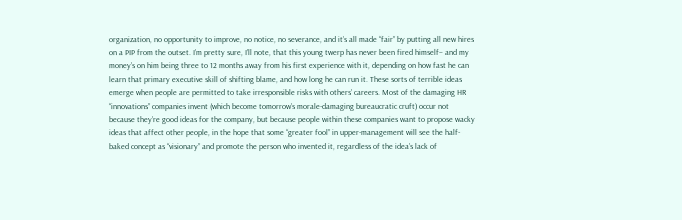organization, no opportunity to improve, no notice, no severance, and it’s all made “fair” by putting all new hires on a PIP from the outset. I’m pretty sure, I’ll note, that this young twerp has never been fired himself– and my money’s on him being three to 12 months away from his first experience with it, depending on how fast he can learn that primary executive skill of shifting blame, and how long he can run it. These sorts of terrible ideas emerge when people are permitted to take irresponsible risks with others’ careers. Most of the damaging HR “innovations” companies invent (which become tomorrow’s morale-damaging bureaucratic cruft) occur not because they’re good ideas for the company, but because people within these companies want to propose wacky ideas that affect other people, in the hope that some “greater fool” in upper-management will see the half-baked concept as “visionary” and promote the person who invented it, regardless of the idea’s lack of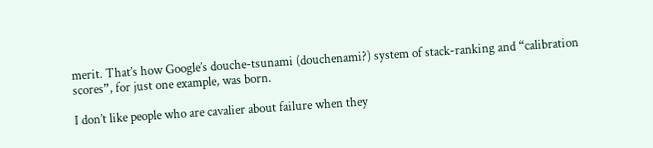merit. That’s how Google’s douche-tsunami (douchenami?) system of stack-ranking and “calibration scores”, for just one example, was born.

I don’t like people who are cavalier about failure when they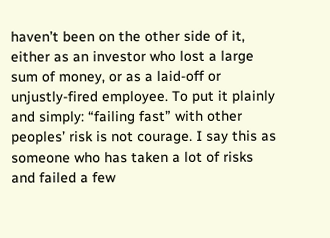haven’t been on the other side of it, either as an investor who lost a large sum of money, or as a laid-off or unjustly-fired employee. To put it plainly and simply: “failing fast” with other peoples’ risk is not courage. I say this as someone who has taken a lot of risks and failed a few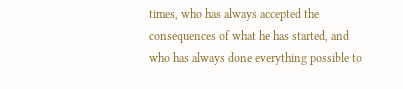times, who has always accepted the consequences of what he has started, and who has always done everything possible to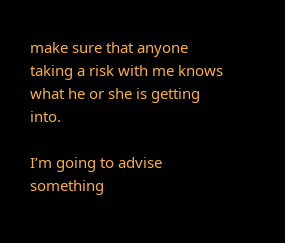make sure that anyone taking a risk with me knows what he or she is getting into.

I’m going to advise something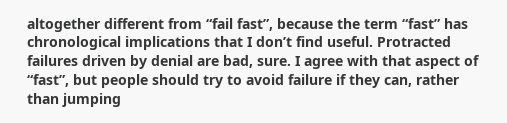altogether different from “fail fast”, because the term “fast” has chronological implications that I don’t find useful. Protracted failures driven by denial are bad, sure. I agree with that aspect of “fast”, but people should try to avoid failure if they can, rather than jumping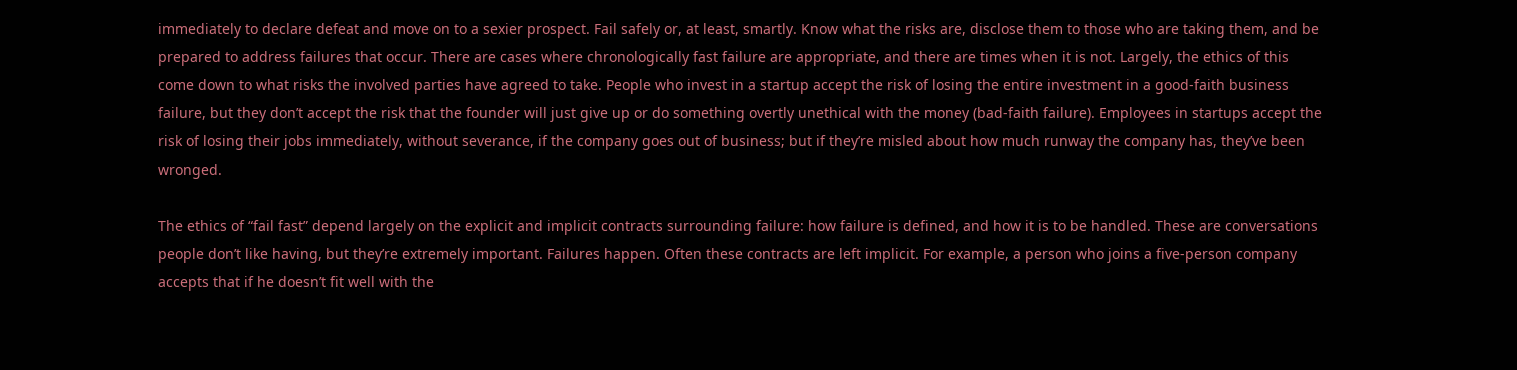immediately to declare defeat and move on to a sexier prospect. Fail safely or, at least, smartly. Know what the risks are, disclose them to those who are taking them, and be prepared to address failures that occur. There are cases where chronologically fast failure are appropriate, and there are times when it is not. Largely, the ethics of this come down to what risks the involved parties have agreed to take. People who invest in a startup accept the risk of losing the entire investment in a good-faith business failure, but they don’t accept the risk that the founder will just give up or do something overtly unethical with the money (bad-faith failure). Employees in startups accept the risk of losing their jobs immediately, without severance, if the company goes out of business; but if they’re misled about how much runway the company has, they’ve been wronged.

The ethics of “fail fast” depend largely on the explicit and implicit contracts surrounding failure: how failure is defined, and how it is to be handled. These are conversations people don’t like having, but they’re extremely important. Failures happen. Often these contracts are left implicit. For example, a person who joins a five-person company accepts that if he doesn’t fit well with the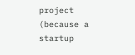project (because a startup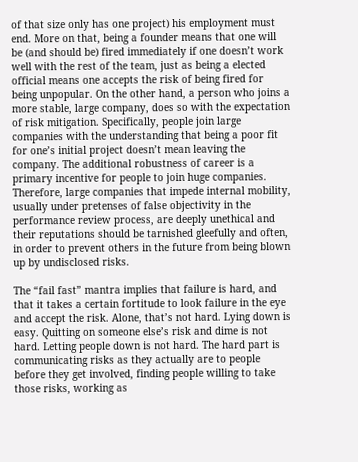of that size only has one project) his employment must end. More on that, being a founder means that one will be (and should be) fired immediately if one doesn’t work well with the rest of the team, just as being a elected official means one accepts the risk of being fired for being unpopular. On the other hand, a person who joins a more stable, large company, does so with the expectation of risk mitigation. Specifically, people join large companies with the understanding that being a poor fit for one’s initial project doesn’t mean leaving the company. The additional robustness of career is a primary incentive for people to join huge companies. Therefore, large companies that impede internal mobility, usually under pretenses of false objectivity in the performance review process, are deeply unethical and their reputations should be tarnished gleefully and often, in order to prevent others in the future from being blown up by undisclosed risks.

The “fail fast” mantra implies that failure is hard, and that it takes a certain fortitude to look failure in the eye and accept the risk. Alone, that’s not hard. Lying down is easy. Quitting on someone else’s risk and dime is not hard. Letting people down is not hard. The hard part is communicating risks as they actually are to people before they get involved, finding people willing to take those risks, working as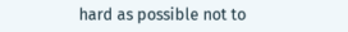hard as possible not to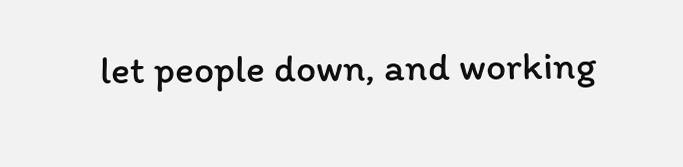let people down, and working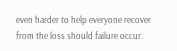even harder to help everyone recover from the loss should failure occur.